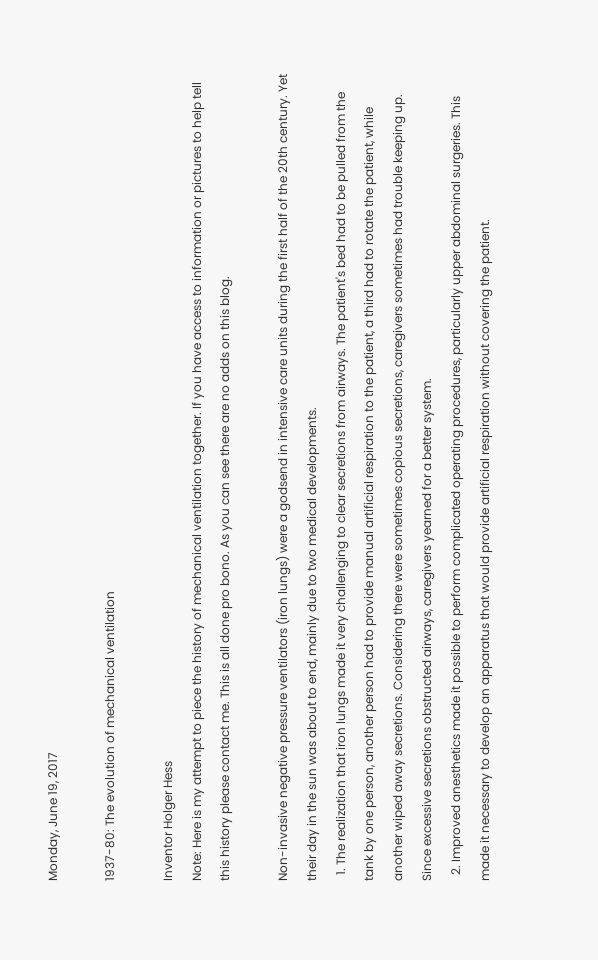Monday, June 19, 2017

1937-80: The evolution of mechanical ventilation

Inventor Holger Hess
Note: Here is my attempt to piece the history of mechanical ventilation together. If you have access to information or pictures to help tell this history please contact me. This is all done pro bono. As you can see there are no adds on this blog.

Non-invasive negative pressure ventilators (iron lungs) were a godsend in intensive care units during the first half of the 20th century. Yet their day in the sun was about to end, mainly due to two medical developments.
  1. The realization that iron lungs made it very challenging to clear secretions from airways. The patient's bed had to be pulled from the tank by one person, another person had to provide manual artificial respiration to the patient, a third had to rotate the patient, while another wiped away secretions. Considering there were sometimes copious secretions, caregivers sometimes had trouble keeping up. Since excessive secretions obstructed airways, caregivers yearned for a better system.
  2. Improved anesthetics made it possible to perform complicated operating procedures, particularly upper abdominal surgeries. This made it necessary to develop an apparatus that would provide artificial respiration without covering the patient.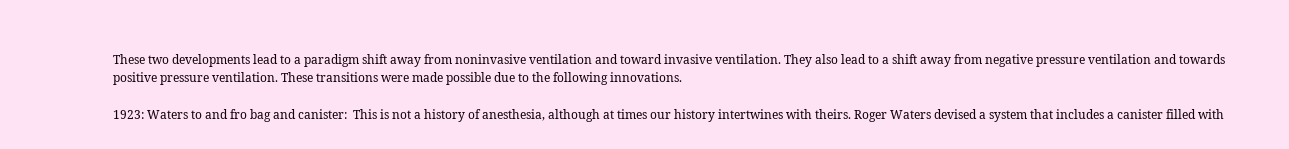These two developments lead to a paradigm shift away from noninvasive ventilation and toward invasive ventilation. They also lead to a shift away from negative pressure ventilation and towards positive pressure ventilation. These transitions were made possible due to the following innovations.

1923: Waters to and fro bag and canister:  This is not a history of anesthesia, although at times our history intertwines with theirs. Roger Waters devised a system that includes a canister filled with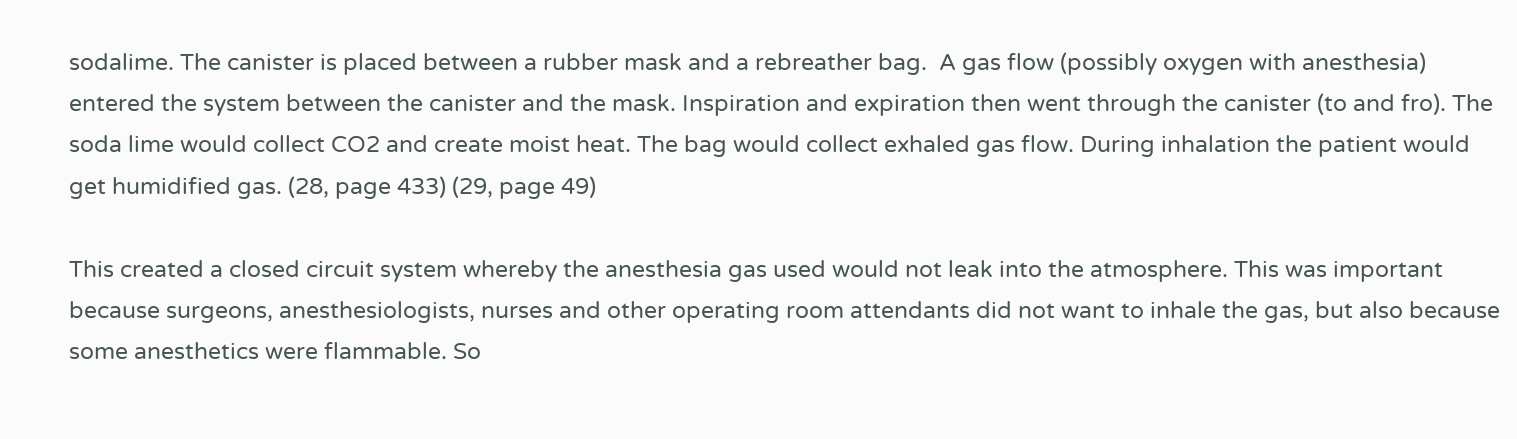sodalime. The canister is placed between a rubber mask and a rebreather bag.  A gas flow (possibly oxygen with anesthesia) entered the system between the canister and the mask. Inspiration and expiration then went through the canister (to and fro). The soda lime would collect CO2 and create moist heat. The bag would collect exhaled gas flow. During inhalation the patient would get humidified gas. (28, page 433) (29, page 49)

This created a closed circuit system whereby the anesthesia gas used would not leak into the atmosphere. This was important because surgeons, anesthesiologists, nurses and other operating room attendants did not want to inhale the gas, but also because some anesthetics were flammable. So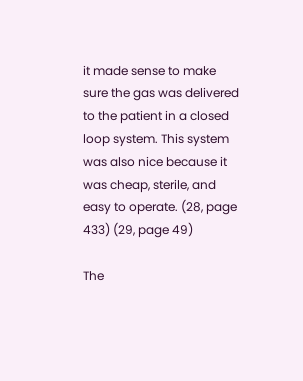it made sense to make sure the gas was delivered to the patient in a closed loop system. This system was also nice because it was cheap, sterile, and easy to operate. (28, page 433) (29, page 49)

The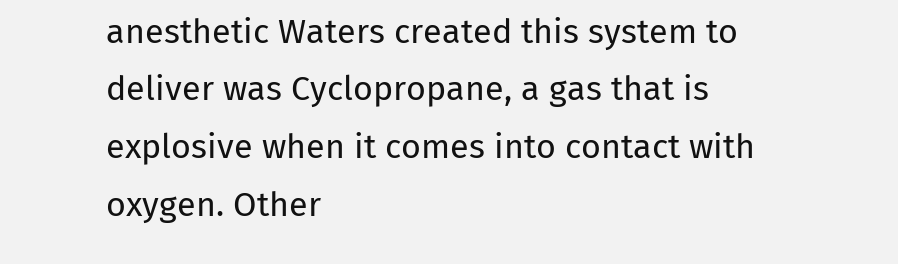anesthetic Waters created this system to deliver was Cyclopropane, a gas that is explosive when it comes into contact with oxygen. Other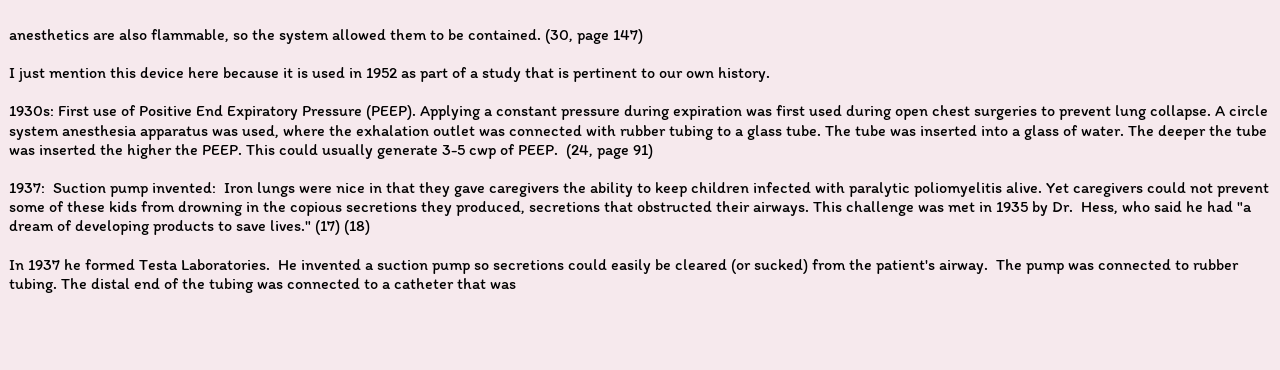anesthetics are also flammable, so the system allowed them to be contained. (30, page 147)

I just mention this device here because it is used in 1952 as part of a study that is pertinent to our own history.

1930s: First use of Positive End Expiratory Pressure (PEEP). Applying a constant pressure during expiration was first used during open chest surgeries to prevent lung collapse. A circle system anesthesia apparatus was used, where the exhalation outlet was connected with rubber tubing to a glass tube. The tube was inserted into a glass of water. The deeper the tube was inserted the higher the PEEP. This could usually generate 3-5 cwp of PEEP.  (24, page 91)

1937:  Suction pump invented:  Iron lungs were nice in that they gave caregivers the ability to keep children infected with paralytic poliomyelitis alive. Yet caregivers could not prevent some of these kids from drowning in the copious secretions they produced, secretions that obstructed their airways. This challenge was met in 1935 by Dr.  Hess, who said he had "a dream of developing products to save lives." (17) (18)

In 1937 he formed Testa Laboratories.  He invented a suction pump so secretions could easily be cleared (or sucked) from the patient's airway.  The pump was connected to rubber tubing. The distal end of the tubing was connected to a catheter that was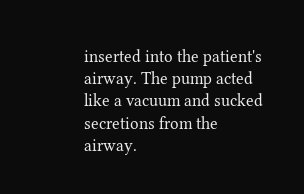inserted into the patient's airway. The pump acted like a vacuum and sucked secretions from the airway.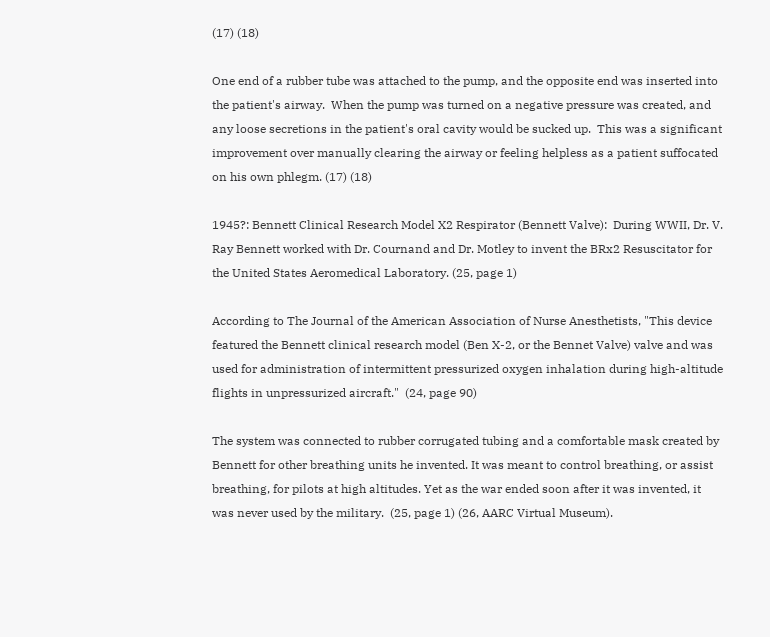(17) (18)

One end of a rubber tube was attached to the pump, and the opposite end was inserted into the patient's airway.  When the pump was turned on a negative pressure was created, and any loose secretions in the patient's oral cavity would be sucked up.  This was a significant improvement over manually clearing the airway or feeling helpless as a patient suffocated on his own phlegm. (17) (18)

1945?: Bennett Clinical Research Model X2 Respirator (Bennett Valve):  During WWII, Dr. V. Ray Bennett worked with Dr. Cournand and Dr. Motley to invent the BRx2 Resuscitator for the United States Aeromedical Laboratory. (25, page 1)

According to The Journal of the American Association of Nurse Anesthetists, "This device featured the Bennett clinical research model (Ben X-2, or the Bennet Valve) valve and was used for administration of intermittent pressurized oxygen inhalation during high-altitude flights in unpressurized aircraft."  (24, page 90)

The system was connected to rubber corrugated tubing and a comfortable mask created by Bennett for other breathing units he invented. It was meant to control breathing, or assist breathing, for pilots at high altitudes. Yet as the war ended soon after it was invented, it was never used by the military.  (25, page 1) (26, AARC Virtual Museum).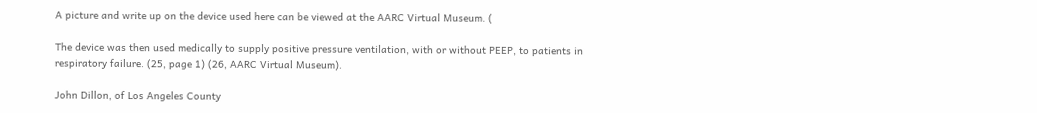A picture and write up on the device used here can be viewed at the AARC Virtual Museum. (

The device was then used medically to supply positive pressure ventilation, with or without PEEP, to patients in respiratory failure. (25, page 1) (26, AARC Virtual Museum).

John Dillon, of Los Angeles County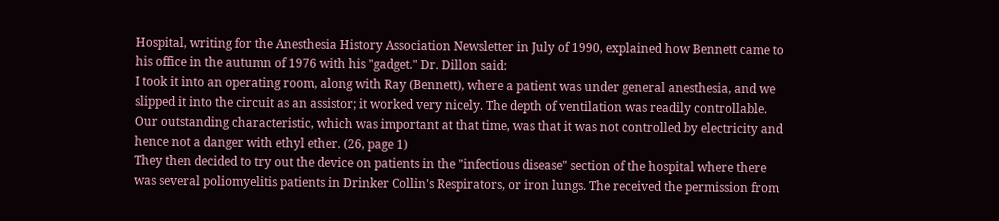Hospital, writing for the Anesthesia History Association Newsletter in July of 1990, explained how Bennett came to his office in the autumn of 1976 with his "gadget." Dr. Dillon said:
I took it into an operating room, along with Ray (Bennett), where a patient was under general anesthesia, and we slipped it into the circuit as an assistor; it worked very nicely. The depth of ventilation was readily controllable. Our outstanding characteristic, which was important at that time, was that it was not controlled by electricity and hence not a danger with ethyl ether. (26, page 1)
They then decided to try out the device on patients in the "infectious disease" section of the hospital where there was several poliomyelitis patients in Drinker Collin's Respirators, or iron lungs. The received the permission from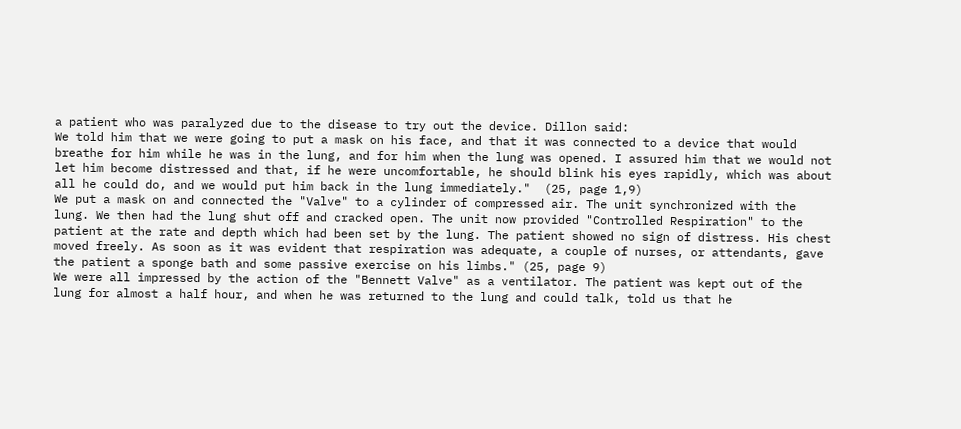a patient who was paralyzed due to the disease to try out the device. Dillon said:
We told him that we were going to put a mask on his face, and that it was connected to a device that would breathe for him while he was in the lung, and for him when the lung was opened. I assured him that we would not let him become distressed and that, if he were uncomfortable, he should blink his eyes rapidly, which was about all he could do, and we would put him back in the lung immediately."  (25, page 1,9)
We put a mask on and connected the "Valve" to a cylinder of compressed air. The unit synchronized with the lung. We then had the lung shut off and cracked open. The unit now provided "Controlled Respiration" to the patient at the rate and depth which had been set by the lung. The patient showed no sign of distress. His chest moved freely. As soon as it was evident that respiration was adequate, a couple of nurses, or attendants, gave the patient a sponge bath and some passive exercise on his limbs." (25, page 9)
We were all impressed by the action of the "Bennett Valve" as a ventilator. The patient was kept out of the lung for almost a half hour, and when he was returned to the lung and could talk, told us that he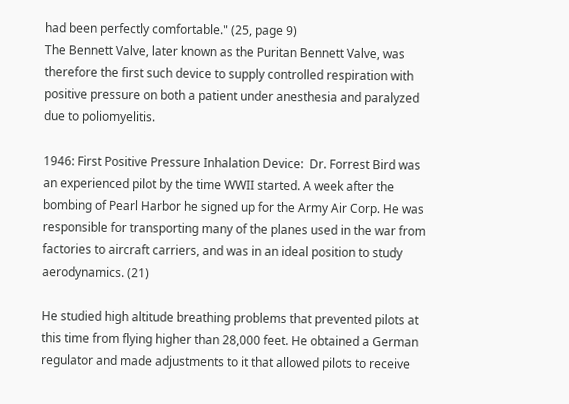had been perfectly comfortable." (25, page 9)
The Bennett Valve, later known as the Puritan Bennett Valve, was therefore the first such device to supply controlled respiration with positive pressure on both a patient under anesthesia and paralyzed due to poliomyelitis.

1946: First Positive Pressure Inhalation Device:  Dr. Forrest Bird was an experienced pilot by the time WWII started. A week after the bombing of Pearl Harbor he signed up for the Army Air Corp. He was responsible for transporting many of the planes used in the war from factories to aircraft carriers, and was in an ideal position to study aerodynamics. (21)

He studied high altitude breathing problems that prevented pilots at this time from flying higher than 28,000 feet. He obtained a German regulator and made adjustments to it that allowed pilots to receive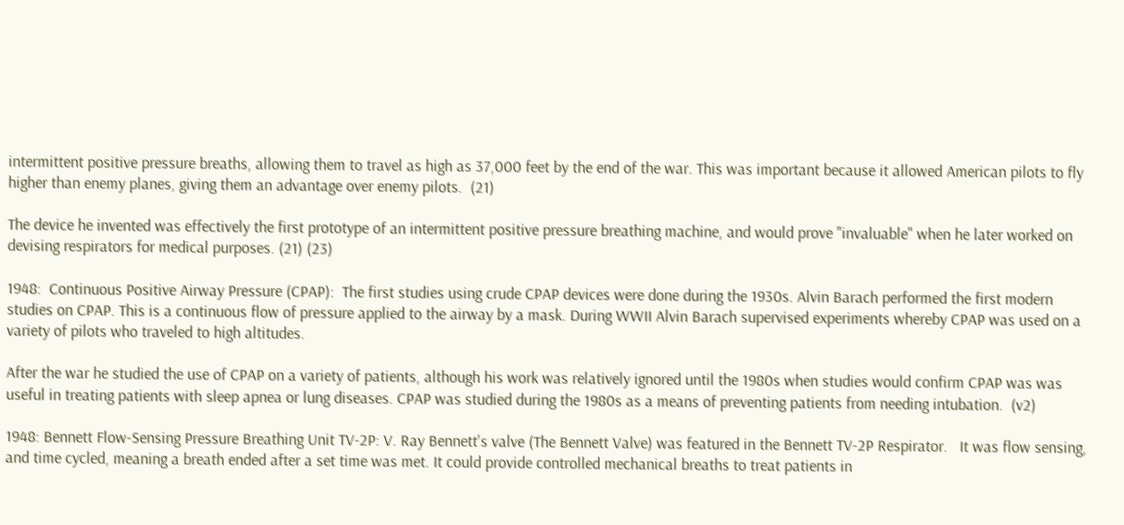intermittent positive pressure breaths, allowing them to travel as high as 37,000 feet by the end of the war. This was important because it allowed American pilots to fly higher than enemy planes, giving them an advantage over enemy pilots.  (21)

The device he invented was effectively the first prototype of an intermittent positive pressure breathing machine, and would prove "invaluable" when he later worked on devising respirators for medical purposes. (21) (23)

1948:  Continuous Positive Airway Pressure (CPAP):  The first studies using crude CPAP devices were done during the 1930s. Alvin Barach performed the first modern studies on CPAP. This is a continuous flow of pressure applied to the airway by a mask. During WWII Alvin Barach supervised experiments whereby CPAP was used on a variety of pilots who traveled to high altitudes.

After the war he studied the use of CPAP on a variety of patients, although his work was relatively ignored until the 1980s when studies would confirm CPAP was was useful in treating patients with sleep apnea or lung diseases. CPAP was studied during the 1980s as a means of preventing patients from needing intubation.  (v2)

1948: Bennett Flow-Sensing Pressure Breathing Unit TV-2P: V. Ray Bennett's valve (The Bennett Valve) was featured in the Bennett TV-2P Respirator.   It was flow sensing, and time cycled, meaning a breath ended after a set time was met. It could provide controlled mechanical breaths to treat patients in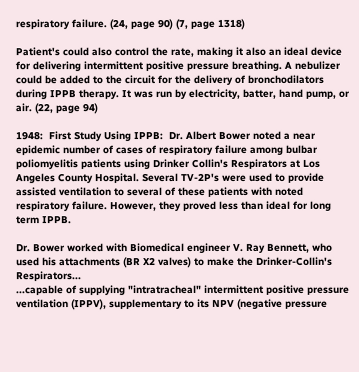respiratory failure. (24, page 90) (7, page 1318)

Patient's could also control the rate, making it also an ideal device for delivering intermittent positive pressure breathing. A nebulizer could be added to the circuit for the delivery of bronchodilators during IPPB therapy. It was run by electricity, batter, hand pump, or air. (22, page 94)

1948:  First Study Using IPPB:  Dr. Albert Bower noted a near epidemic number of cases of respiratory failure among bulbar poliomyelitis patients using Drinker Collin's Respirators at Los Angeles County Hospital. Several TV-2P's were used to provide assisted ventilation to several of these patients with noted respiratory failure. However, they proved less than ideal for long term IPPB.

Dr. Bower worked with Biomedical engineer V. Ray Bennett, who used his attachments (BR X2 valves) to make the Drinker-Collin's Respirators...
...capable of supplying "intratracheal" intermittent positive pressure ventilation (IPPV), supplementary to its NPV (negative pressure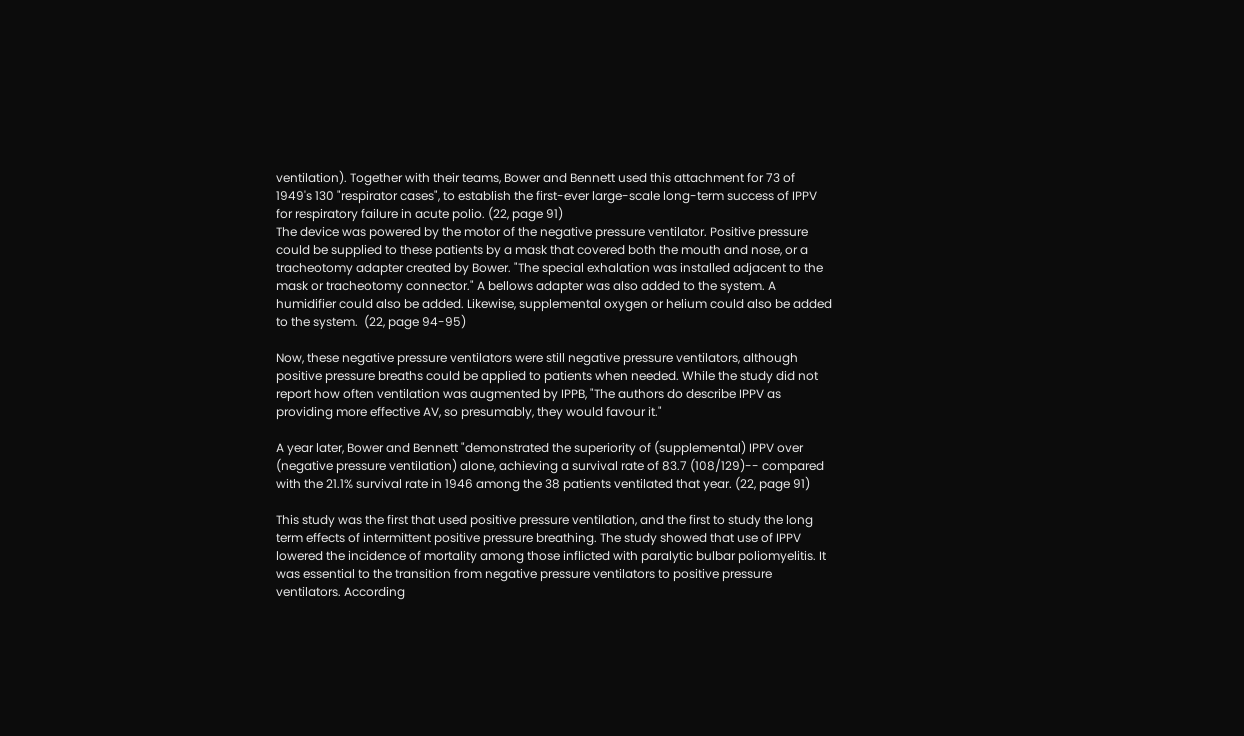ventilation). Together with their teams, Bower and Bennett used this attachment for 73 of 1949's 130 "respirator cases", to establish the first-ever large-scale long-term success of IPPV for respiratory failure in acute polio. (22, page 91)
The device was powered by the motor of the negative pressure ventilator. Positive pressure could be supplied to these patients by a mask that covered both the mouth and nose, or a tracheotomy adapter created by Bower. "The special exhalation was installed adjacent to the mask or tracheotomy connector." A bellows adapter was also added to the system. A humidifier could also be added. Likewise, supplemental oxygen or helium could also be added to the system.  (22, page 94-95)

Now, these negative pressure ventilators were still negative pressure ventilators, although positive pressure breaths could be applied to patients when needed. While the study did not report how often ventilation was augmented by IPPB, "The authors do describe IPPV as providing more effective AV, so presumably, they would favour it."

A year later, Bower and Bennett "demonstrated the superiority of (supplemental) IPPV over (negative pressure ventilation) alone, achieving a survival rate of 83.7 (108/129)-- compared with the 21.1% survival rate in 1946 among the 38 patients ventilated that year. (22, page 91)

This study was the first that used positive pressure ventilation, and the first to study the long term effects of intermittent positive pressure breathing. The study showed that use of IPPV lowered the incidence of mortality among those inflicted with paralytic bulbar poliomyelitis. It was essential to the transition from negative pressure ventilators to positive pressure ventilators. According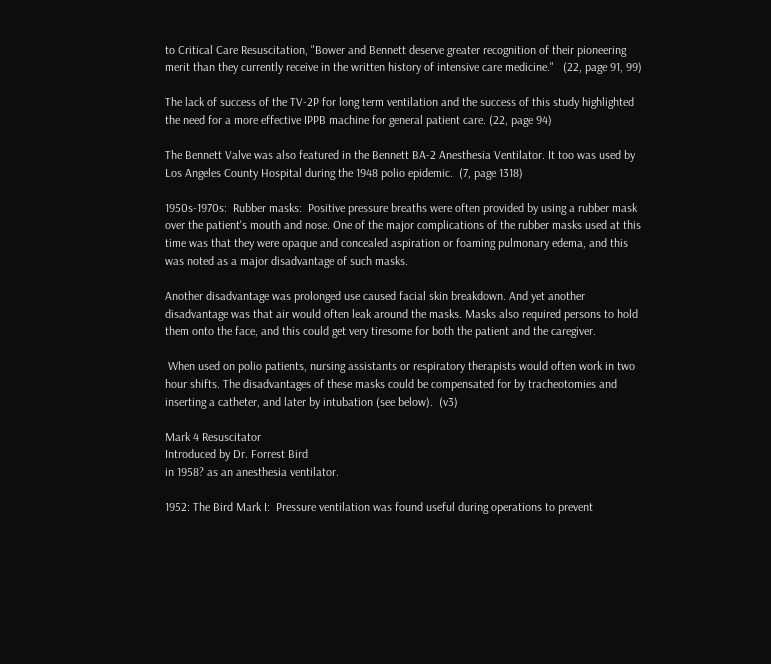to Critical Care Resuscitation, "Bower and Bennett deserve greater recognition of their pioneering merit than they currently receive in the written history of intensive care medicine."   (22, page 91, 99)

The lack of success of the TV-2P for long term ventilation and the success of this study highlighted the need for a more effective IPPB machine for general patient care. (22, page 94)

The Bennett Valve was also featured in the Bennett BA-2 Anesthesia Ventilator. It too was used by Los Angeles County Hospital during the 1948 polio epidemic.  (7, page 1318)

1950s-1970s:  Rubber masks:  Positive pressure breaths were often provided by using a rubber mask over the patient's mouth and nose. One of the major complications of the rubber masks used at this time was that they were opaque and concealed aspiration or foaming pulmonary edema, and this was noted as a major disadvantage of such masks.

Another disadvantage was prolonged use caused facial skin breakdown. And yet another disadvantage was that air would often leak around the masks. Masks also required persons to hold them onto the face, and this could get very tiresome for both the patient and the caregiver.

 When used on polio patients, nursing assistants or respiratory therapists would often work in two hour shifts. The disadvantages of these masks could be compensated for by tracheotomies and inserting a catheter, and later by intubation (see below).  (v3)

Mark 4 Resuscitator
Introduced by Dr. Forrest Bird
in 1958? as an anesthesia ventilator.

1952: The Bird Mark I:  Pressure ventilation was found useful during operations to prevent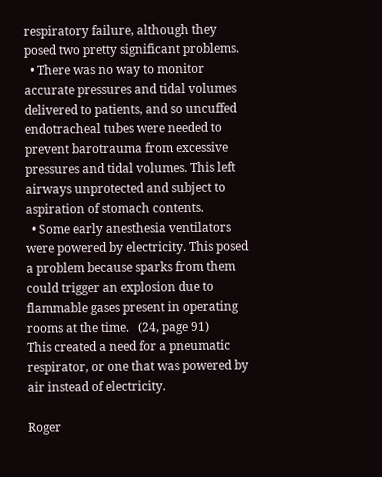respiratory failure, although they posed two pretty significant problems.
  • There was no way to monitor accurate pressures and tidal volumes delivered to patients, and so uncuffed endotracheal tubes were needed to prevent barotrauma from excessive pressures and tidal volumes. This left airways unprotected and subject to aspiration of stomach contents.
  • Some early anesthesia ventilators were powered by electricity. This posed a problem because sparks from them could trigger an explosion due to flammable gases present in operating rooms at the time.   (24, page 91)
This created a need for a pneumatic respirator, or one that was powered by air instead of electricity.

Roger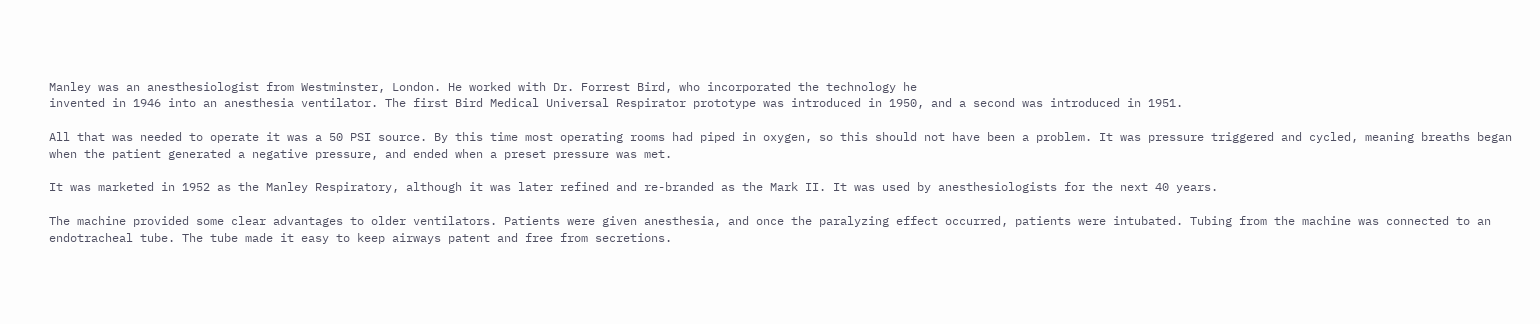Manley was an anesthesiologist from Westminster, London. He worked with Dr. Forrest Bird, who incorporated the technology he
invented in 1946 into an anesthesia ventilator. The first Bird Medical Universal Respirator prototype was introduced in 1950, and a second was introduced in 1951.

All that was needed to operate it was a 50 PSI source. By this time most operating rooms had piped in oxygen, so this should not have been a problem. It was pressure triggered and cycled, meaning breaths began when the patient generated a negative pressure, and ended when a preset pressure was met.

It was marketed in 1952 as the Manley Respiratory, although it was later refined and re-branded as the Mark II. It was used by anesthesiologists for the next 40 years.

The machine provided some clear advantages to older ventilators. Patients were given anesthesia, and once the paralyzing effect occurred, patients were intubated. Tubing from the machine was connected to an endotracheal tube. The tube made it easy to keep airways patent and free from secretions.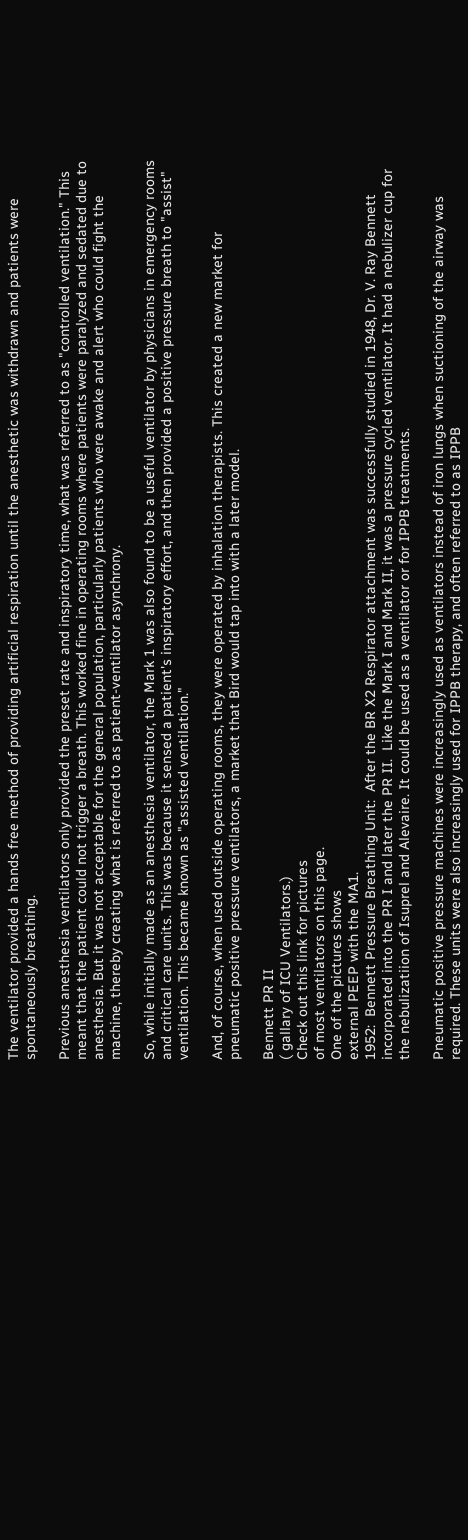The ventilator provided a hands free method of providing artificial respiration until the anesthetic was withdrawn and patients were spontaneously breathing.

Previous anesthesia ventilators only provided the preset rate and inspiratory time, what was referred to as "controlled ventilation." This meant that the patient could not trigger a breath. This worked fine in operating rooms where patients were paralyzed and sedated due to anesthesia. But it was not acceptable for the general population, particularly patients who were awake and alert who could fight the machine, thereby creating what is referred to as patient-ventilator asynchrony.

So, while initially made as an anesthesia ventilator, the Mark 1 was also found to be a useful ventilator by physicians in emergency rooms and critical care units. This was because it sensed a patient's inspiratory effort, and then provided a positive pressure breath to "assist" ventilation. This became known as "assisted ventilation."

And, of course, when used outside operating rooms, they were operated by inhalation therapists. This created a new market for pneumatic positive pressure ventilators, a market that Bird would tap into with a later model.

Bennett PR II
( gallary of ICU Ventilators.)
Check out this link for pictures
of most ventilators on this page.
One of the pictures shows
external PEEP with the MA1.
1952:  Bennett Pressure Breathing Unit:  After the BR X2 Respirator attachment was successfully studied in 1948, Dr. V. Ray Bennett incorporated into the PR I and later the PR II.  Like the Mark I and Mark II, it was a pressure cycled ventilator. It had a nebulizer cup for the nebulizatiion of Isuprel and Alevaire. It could be used as a ventilator or for IPPB treatments.

Pneumatic positive pressure machines were increasingly used as ventilators instead of iron lungs when suctioning of the airway was required. These units were also increasingly used for IPPB therapy, and often referred to as IPPB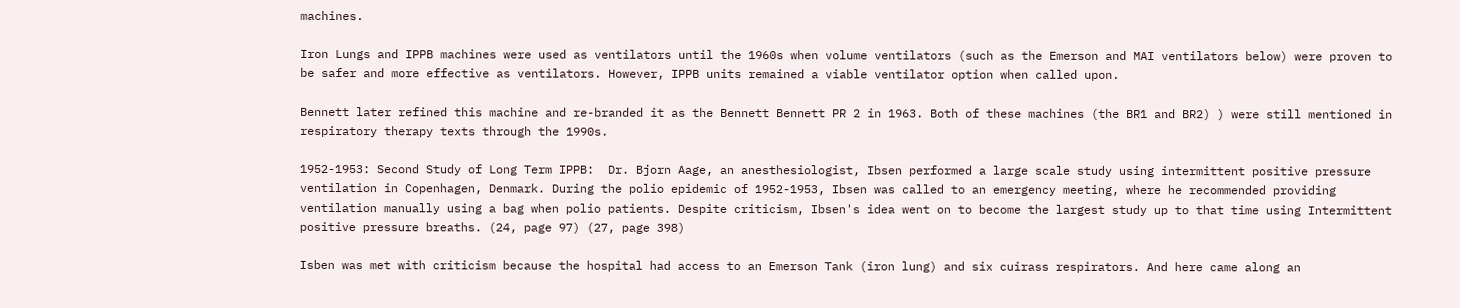machines.

Iron Lungs and IPPB machines were used as ventilators until the 1960s when volume ventilators (such as the Emerson and MAI ventilators below) were proven to be safer and more effective as ventilators. However, IPPB units remained a viable ventilator option when called upon.

Bennett later refined this machine and re-branded it as the Bennett Bennett PR 2 in 1963. Both of these machines (the BR1 and BR2) ) were still mentioned in respiratory therapy texts through the 1990s.

1952-1953: Second Study of Long Term IPPB:  Dr. Bjorn Aage, an anesthesiologist, Ibsen performed a large scale study using intermittent positive pressure ventilation in Copenhagen, Denmark. During the polio epidemic of 1952-1953, Ibsen was called to an emergency meeting, where he recommended providing ventilation manually using a bag when polio patients. Despite criticism, Ibsen's idea went on to become the largest study up to that time using Intermittent positive pressure breaths. (24, page 97) (27, page 398)

Isben was met with criticism because the hospital had access to an Emerson Tank (iron lung) and six cuirass respirators. And here came along an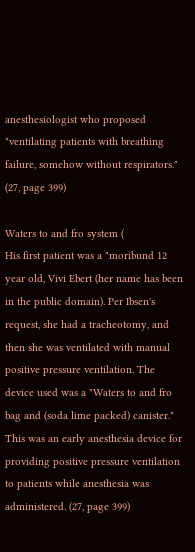anesthesiologist who proposed "ventilating patients with breathing failure, somehow without respirators." (27, page 399)

Waters to and fro system (
His first patient was a "moribund 12 year old, Vivi Ebert (her name has been in the public domain). Per Ibsen's request, she had a tracheotomy, and then she was ventilated with manual positive pressure ventilation. The device used was a "Waters to and fro bag and (soda lime packed) canister." This was an early anesthesia device for providing positive pressure ventilation to patients while anesthesia was administered. (27, page 399)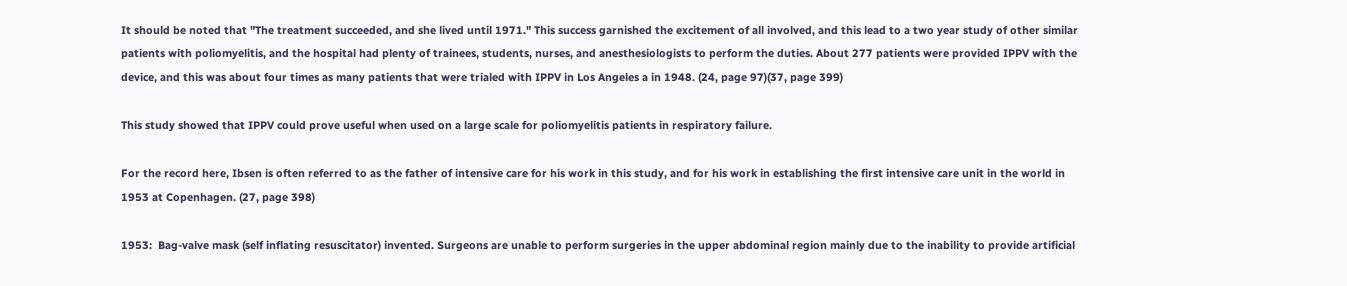It should be noted that "The treatment succeeded, and she lived until 1971." This success garnished the excitement of all involved, and this lead to a two year study of other similar patients with poliomyelitis, and the hospital had plenty of trainees, students, nurses, and anesthesiologists to perform the duties. About 277 patients were provided IPPV with the device, and this was about four times as many patients that were trialed with IPPV in Los Angeles a in 1948. (24, page 97)(37, page 399)

This study showed that IPPV could prove useful when used on a large scale for poliomyelitis patients in respiratory failure.

For the record here, Ibsen is often referred to as the father of intensive care for his work in this study, and for his work in establishing the first intensive care unit in the world in 1953 at Copenhagen. (27, page 398)

1953:  Bag-valve mask (self inflating resuscitator) invented. Surgeons are unable to perform surgeries in the upper abdominal region mainly due to the inability to provide artificial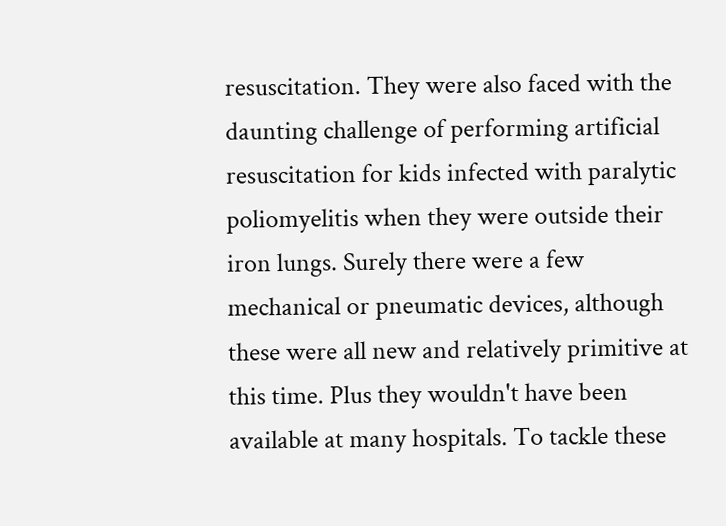resuscitation. They were also faced with the daunting challenge of performing artificial resuscitation for kids infected with paralytic poliomyelitis when they were outside their iron lungs. Surely there were a few mechanical or pneumatic devices, although these were all new and relatively primitive at this time. Plus they wouldn't have been available at many hospitals. To tackle these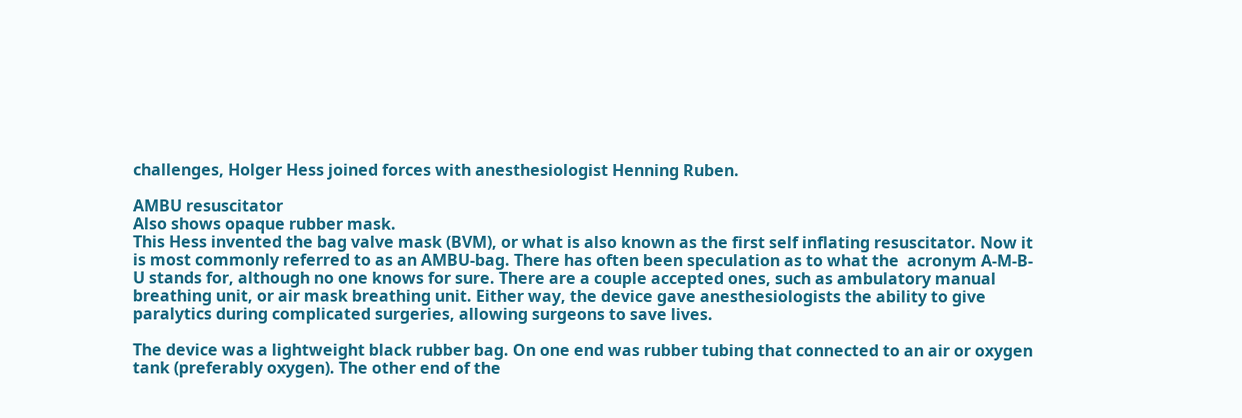challenges, Holger Hess joined forces with anesthesiologist Henning Ruben.

AMBU resuscitator
Also shows opaque rubber mask.
This Hess invented the bag valve mask (BVM), or what is also known as the first self inflating resuscitator. Now it is most commonly referred to as an AMBU-bag. There has often been speculation as to what the  acronym A-M-B-U stands for, although no one knows for sure. There are a couple accepted ones, such as ambulatory manual breathing unit, or air mask breathing unit. Either way, the device gave anesthesiologists the ability to give paralytics during complicated surgeries, allowing surgeons to save lives.

The device was a lightweight black rubber bag. On one end was rubber tubing that connected to an air or oxygen tank (preferably oxygen). The other end of the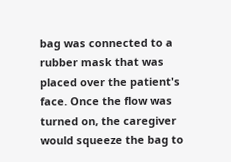bag was connected to a rubber mask that was placed over the patient's face. Once the flow was turned on, the caregiver would squeeze the bag to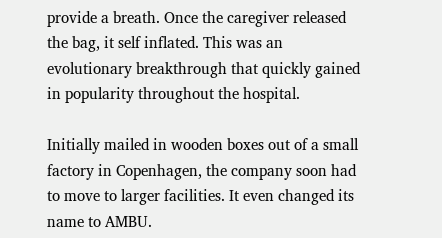provide a breath. Once the caregiver released the bag, it self inflated. This was an evolutionary breakthrough that quickly gained in popularity throughout the hospital.

Initially mailed in wooden boxes out of a small factory in Copenhagen, the company soon had to move to larger facilities. It even changed its name to AMBU.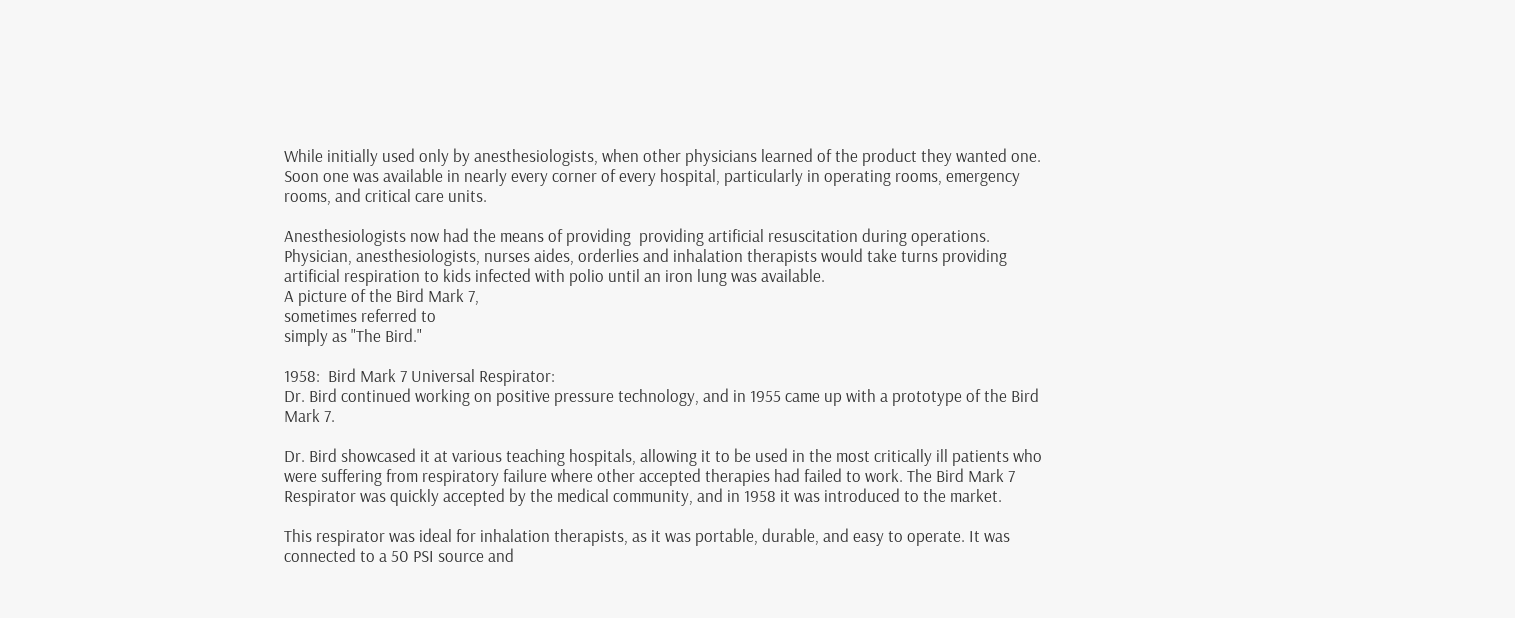While initially used only by anesthesiologists, when other physicians learned of the product they wanted one. Soon one was available in nearly every corner of every hospital, particularly in operating rooms, emergency rooms, and critical care units.

Anesthesiologists now had the means of providing  providing artificial resuscitation during operations. Physician, anesthesiologists, nurses aides, orderlies and inhalation therapists would take turns providing artificial respiration to kids infected with polio until an iron lung was available.
A picture of the Bird Mark 7,
sometimes referred to
simply as "The Bird."

1958:  Bird Mark 7 Universal Respirator:
Dr. Bird continued working on positive pressure technology, and in 1955 came up with a prototype of the Bird Mark 7.

Dr. Bird showcased it at various teaching hospitals, allowing it to be used in the most critically ill patients who were suffering from respiratory failure where other accepted therapies had failed to work. The Bird Mark 7 Respirator was quickly accepted by the medical community, and in 1958 it was introduced to the market.

This respirator was ideal for inhalation therapists, as it was portable, durable, and easy to operate. It was connected to a 50 PSI source and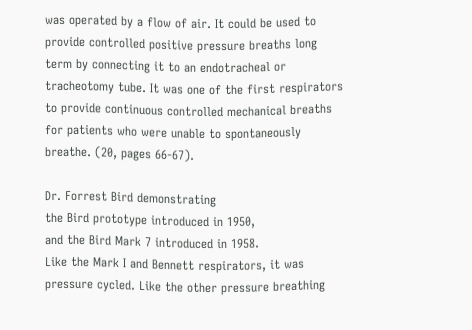was operated by a flow of air. It could be used to provide controlled positive pressure breaths long term by connecting it to an endotracheal or tracheotomy tube. It was one of the first respirators to provide continuous controlled mechanical breaths for patients who were unable to spontaneously breathe. (20, pages 66-67).

Dr. Forrest Bird demonstrating
the Bird prototype introduced in 1950,
and the Bird Mark 7 introduced in 1958.
Like the Mark I and Bennett respirators, it was pressure cycled. Like the other pressure breathing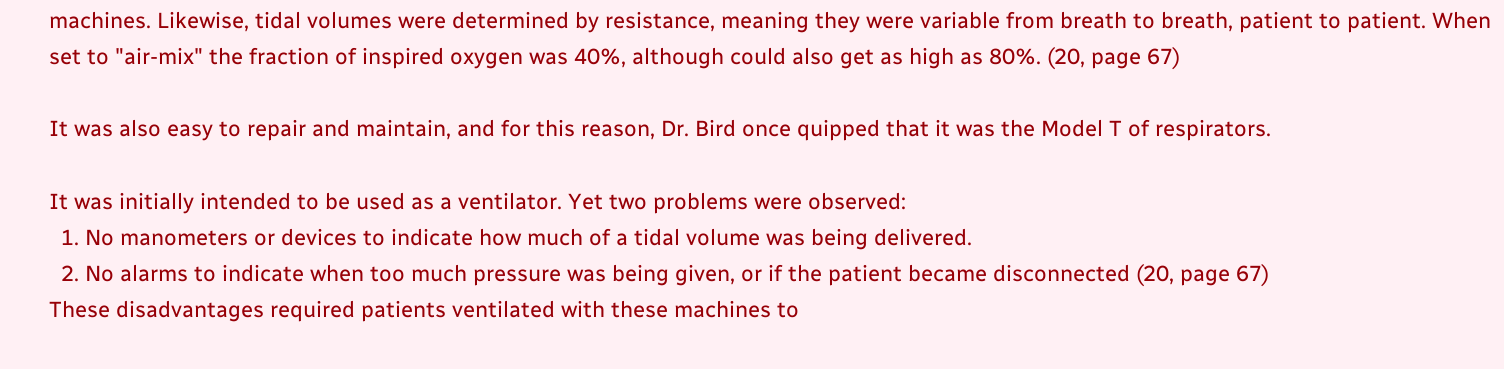machines. Likewise, tidal volumes were determined by resistance, meaning they were variable from breath to breath, patient to patient. When set to "air-mix" the fraction of inspired oxygen was 40%, although could also get as high as 80%. (20, page 67)

It was also easy to repair and maintain, and for this reason, Dr. Bird once quipped that it was the Model T of respirators.

It was initially intended to be used as a ventilator. Yet two problems were observed:
  1. No manometers or devices to indicate how much of a tidal volume was being delivered.
  2. No alarms to indicate when too much pressure was being given, or if the patient became disconnected (20, page 67)
These disadvantages required patients ventilated with these machines to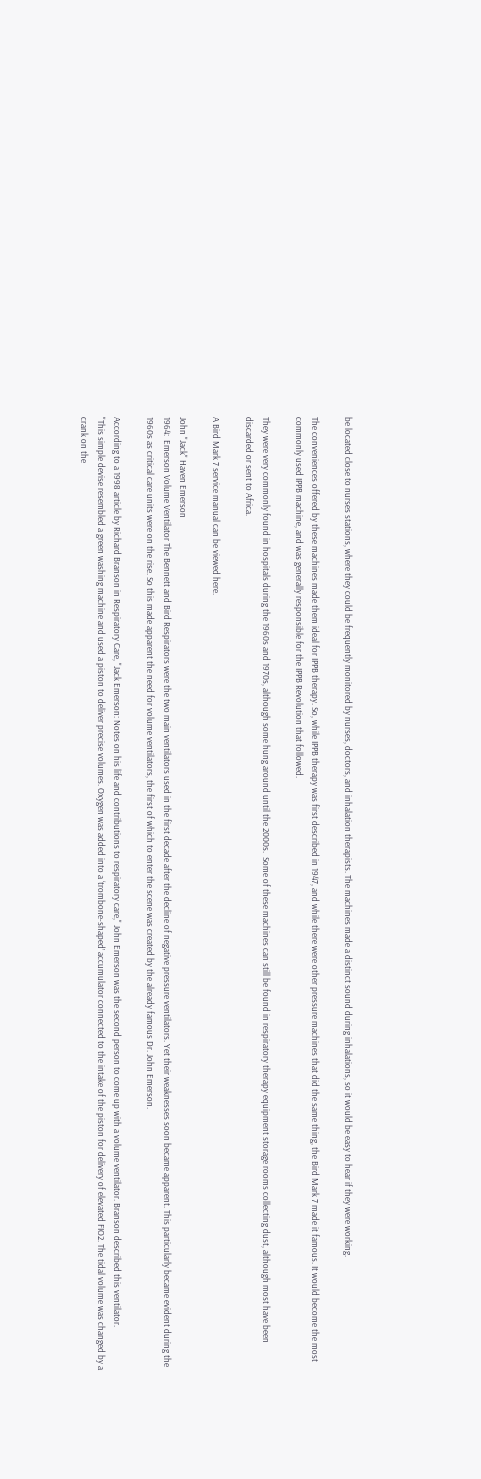be located close to nurses stations, where they could be frequently monitored by nurses, doctors, and inhalation therapists. The machines made a distinct sound during inhalations, so it would be easy to hear if they were working.

The conveniences offered by these machines made them ideal for IPPB therapy. So, while IPPB therapy was first described in 1947, and while there were other pressure machines that did the same thing, the Bird Mark 7 made it famous. It would become the most commonly used IPPB machine, and was generally responsible for the IPPB Revolution that followed.

They were very commonly found in hospitals during the 1960s and 1970s, although some hung around until the 2000s.  Some of these machines can still be found in respiratory therapy equipment storage rooms collecting dust, although most have been discarded or sent to Africa.

A Bird Mark 7 service manual can be viewed here.

John "Jack" Haven Emerson
1964:  Emerson Volume Ventilator The Bennett and Bird Respirators were the two main ventilators used in the first decade after the decline of negative pressure ventilators. Yet their weaknesses soon became apparent. This particularly became evident during the 1960s as critical care units were on the rise. So this made apparent the need for volume ventilators, the first of which to enter the scene was created by the already famous Dr. John Emerson.

According to a 1998 article by Richard Branson in Respiratory Care, "Jack Emerson: Notes on his life and contributions to respiratory care," John Emerson was the second person to come up with a volume ventilator. Branson described this ventilator.
"This simple devise resembled a green washing machine and used a piston to deliver precise volumes. Oxygen was added into a ‘trombone-shaped’ accumulator connected to the intake of the piston for delivery of elevated FIO2. The tidal volume was changed by a crank on the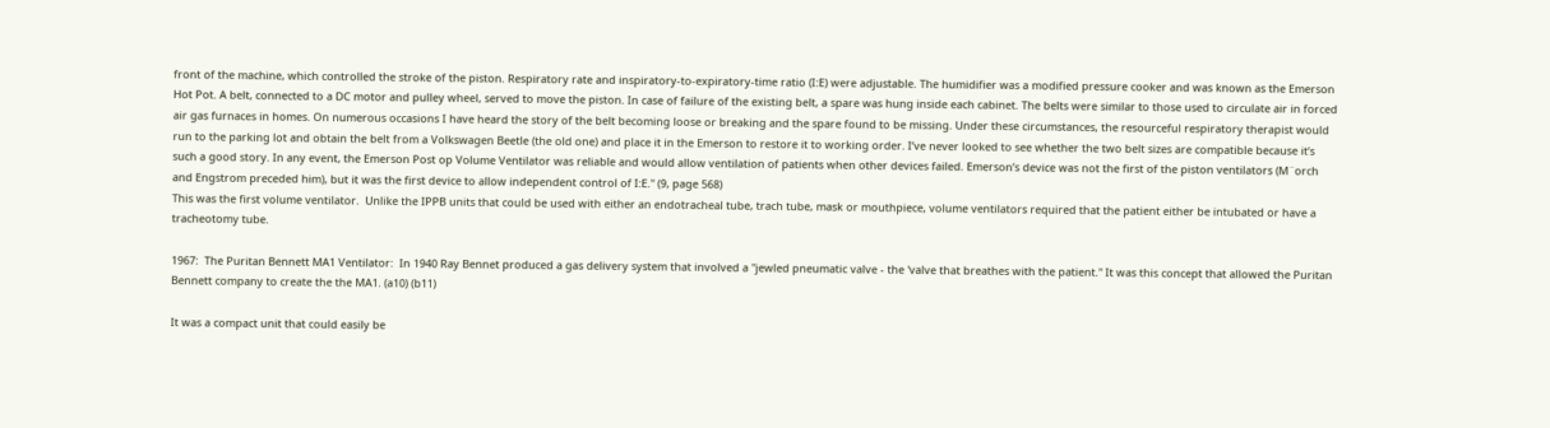front of the machine, which controlled the stroke of the piston. Respiratory rate and inspiratory-to-expiratory-time ratio (I:E) were adjustable. The humidifier was a modified pressure cooker and was known as the Emerson Hot Pot. A belt, connected to a DC motor and pulley wheel, served to move the piston. In case of failure of the existing belt, a spare was hung inside each cabinet. The belts were similar to those used to circulate air in forced air gas furnaces in homes. On numerous occasions I have heard the story of the belt becoming loose or breaking and the spare found to be missing. Under these circumstances, the resourceful respiratory therapist would run to the parking lot and obtain the belt from a Volkswagen Beetle (the old one) and place it in the Emerson to restore it to working order. I’ve never looked to see whether the two belt sizes are compatible because it’s such a good story. In any event, the Emerson Post op Volume Ventilator was reliable and would allow ventilation of patients when other devices failed. Emerson’s device was not the first of the piston ventilators (M¨orch and Engstrom preceded him), but it was the first device to allow independent control of I:E." (9, page 568)
This was the first volume ventilator.  Unlike the IPPB units that could be used with either an endotracheal tube, trach tube, mask or mouthpiece, volume ventilators required that the patient either be intubated or have a tracheotomy tube.

1967:  The Puritan Bennett MA1 Ventilator:  In 1940 Ray Bennet produced a gas delivery system that involved a "jewled pneumatic valve - the 'valve that breathes with the patient." It was this concept that allowed the Puritan Bennett company to create the the MA1. (a10) (b11)

It was a compact unit that could easily be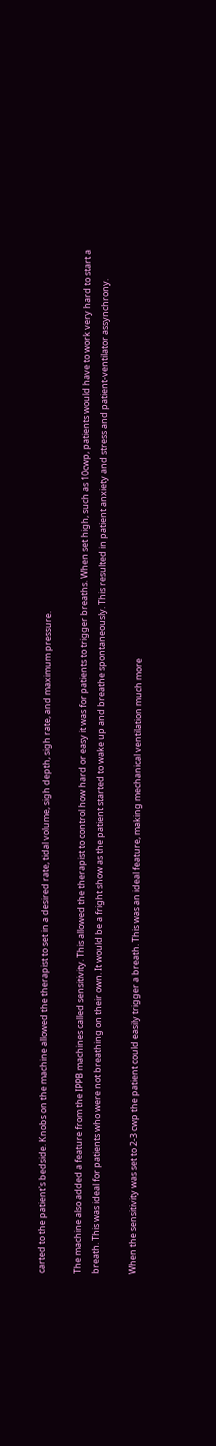carted to the patient's bedside. Knobs on the machine allowed the therapist to set in a desired rate, tidal volume, sigh depth, sigh rate, and maximum pressure.

The machine also added a feature from the IPPB machines called sensitivity. This allowed the therapist to control how hard or easy it was for patients to trigger breaths. When set high, such as 10cwp, patients would have to work very hard to start a breath. This was ideal for patients who were not breathing on their own. It would be a fright show as the patient started to wake up and breathe spontaneously. This resulted in patient anxiety and stress and patient-ventilator assynchrony.

When the sensitivity was set to 2-3 cwp the patient could easily trigger a breath. This was an ideal feature, making mechanical ventilation much more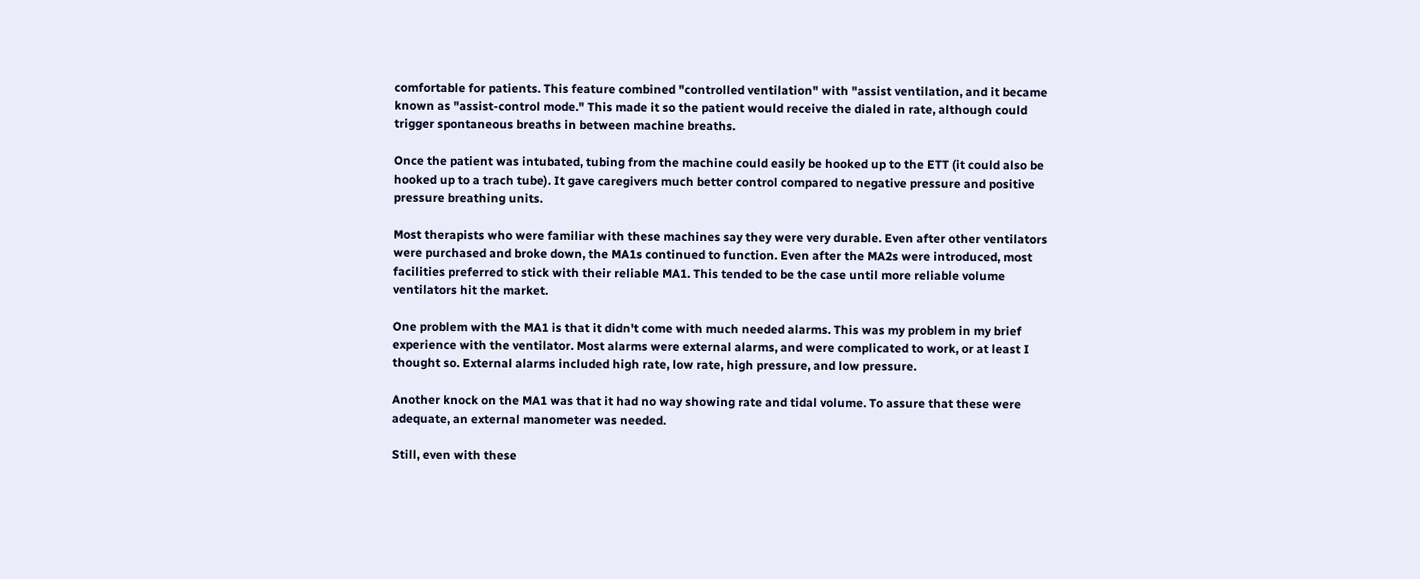comfortable for patients. This feature combined "controlled ventilation" with "assist ventilation, and it became known as "assist-control mode." This made it so the patient would receive the dialed in rate, although could trigger spontaneous breaths in between machine breaths.

Once the patient was intubated, tubing from the machine could easily be hooked up to the ETT (it could also be hooked up to a trach tube). It gave caregivers much better control compared to negative pressure and positive pressure breathing units.

Most therapists who were familiar with these machines say they were very durable. Even after other ventilators were purchased and broke down, the MA1s continued to function. Even after the MA2s were introduced, most facilities preferred to stick with their reliable MA1. This tended to be the case until more reliable volume ventilators hit the market.

One problem with the MA1 is that it didn't come with much needed alarms. This was my problem in my brief experience with the ventilator. Most alarms were external alarms, and were complicated to work, or at least I thought so. External alarms included high rate, low rate, high pressure, and low pressure.

Another knock on the MA1 was that it had no way showing rate and tidal volume. To assure that these were adequate, an external manometer was needed.

Still, even with these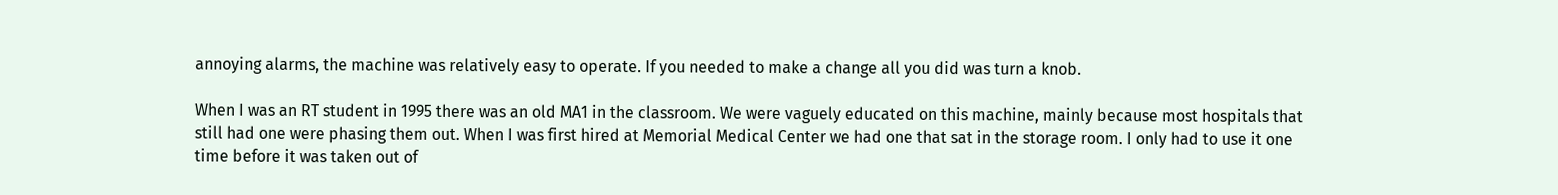annoying alarms, the machine was relatively easy to operate. If you needed to make a change all you did was turn a knob.

When I was an RT student in 1995 there was an old MA1 in the classroom. We were vaguely educated on this machine, mainly because most hospitals that still had one were phasing them out. When I was first hired at Memorial Medical Center we had one that sat in the storage room. I only had to use it one time before it was taken out of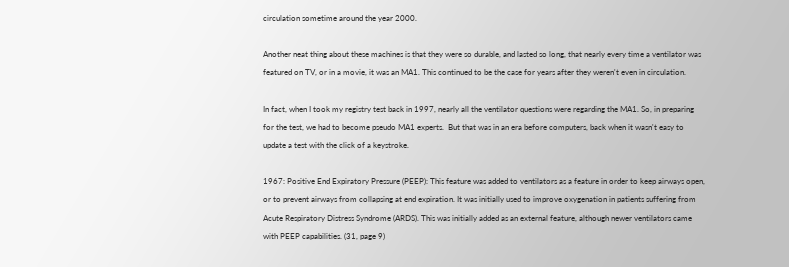circulation sometime around the year 2000.

Another neat thing about these machines is that they were so durable, and lasted so long, that nearly every time a ventilator was featured on TV, or in a movie, it was an MA1. This continued to be the case for years after they weren't even in circulation.

In fact, when I took my registry test back in 1997, nearly all the ventilator questions were regarding the MA1. So, in preparing for the test, we had to become pseudo MA1 experts.  But that was in an era before computers, back when it wasn't easy to update a test with the click of a keystroke.

1967: Positive End Expiratory Pressure (PEEP): This feature was added to ventilators as a feature in order to keep airways open, or to prevent airways from collapsing at end expiration. It was initially used to improve oxygenation in patients suffering from Acute Respiratory Distress Syndrome (ARDS). This was initially added as an external feature, although newer ventilators came with PEEP capabilities. (31, page 9)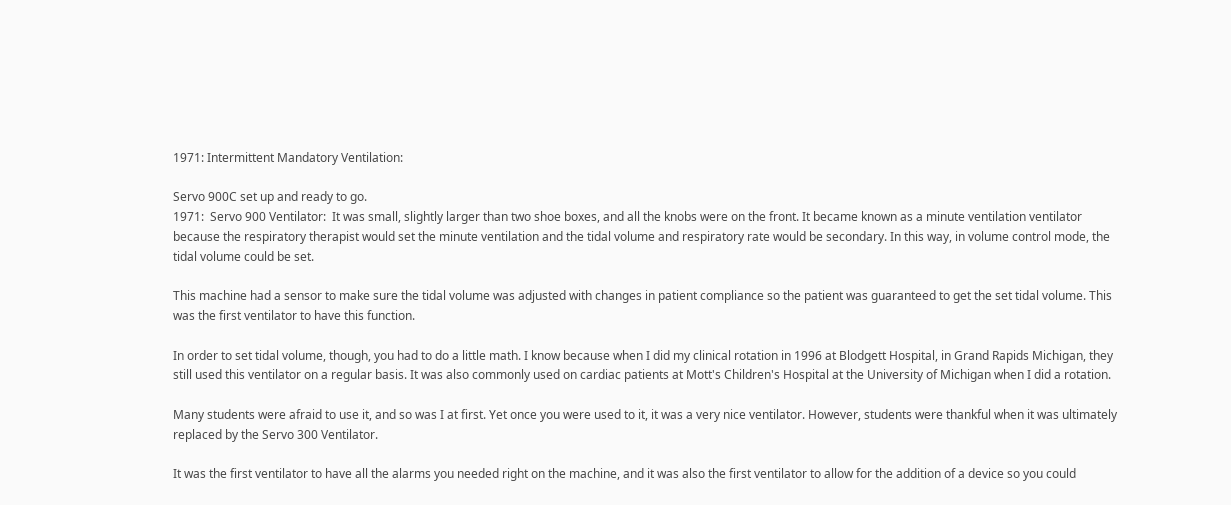1971: Intermittent Mandatory Ventilation:

Servo 900C set up and ready to go.
1971:  Servo 900 Ventilator:  It was small, slightly larger than two shoe boxes, and all the knobs were on the front. It became known as a minute ventilation ventilator because the respiratory therapist would set the minute ventilation and the tidal volume and respiratory rate would be secondary. In this way, in volume control mode, the tidal volume could be set.

This machine had a sensor to make sure the tidal volume was adjusted with changes in patient compliance so the patient was guaranteed to get the set tidal volume. This was the first ventilator to have this function.

In order to set tidal volume, though, you had to do a little math. I know because when I did my clinical rotation in 1996 at Blodgett Hospital, in Grand Rapids Michigan, they still used this ventilator on a regular basis. It was also commonly used on cardiac patients at Mott's Children's Hospital at the University of Michigan when I did a rotation.

Many students were afraid to use it, and so was I at first. Yet once you were used to it, it was a very nice ventilator. However, students were thankful when it was ultimately replaced by the Servo 300 Ventilator.

It was the first ventilator to have all the alarms you needed right on the machine, and it was also the first ventilator to allow for the addition of a device so you could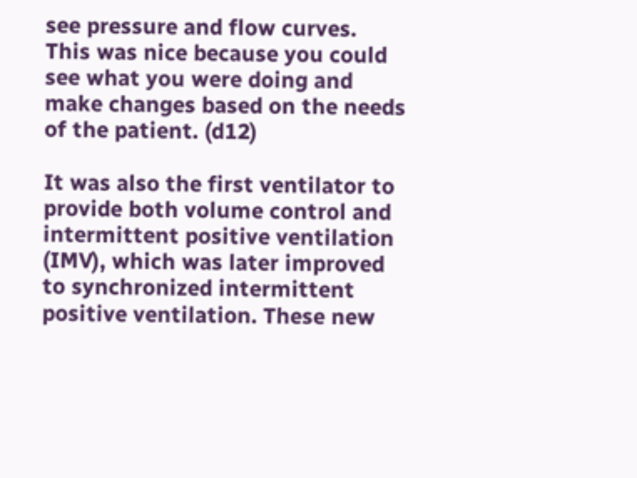see pressure and flow curves. This was nice because you could see what you were doing and make changes based on the needs of the patient. (d12)

It was also the first ventilator to provide both volume control and intermittent positive ventilation (IMV), which was later improved to synchronized intermittent positive ventilation. These new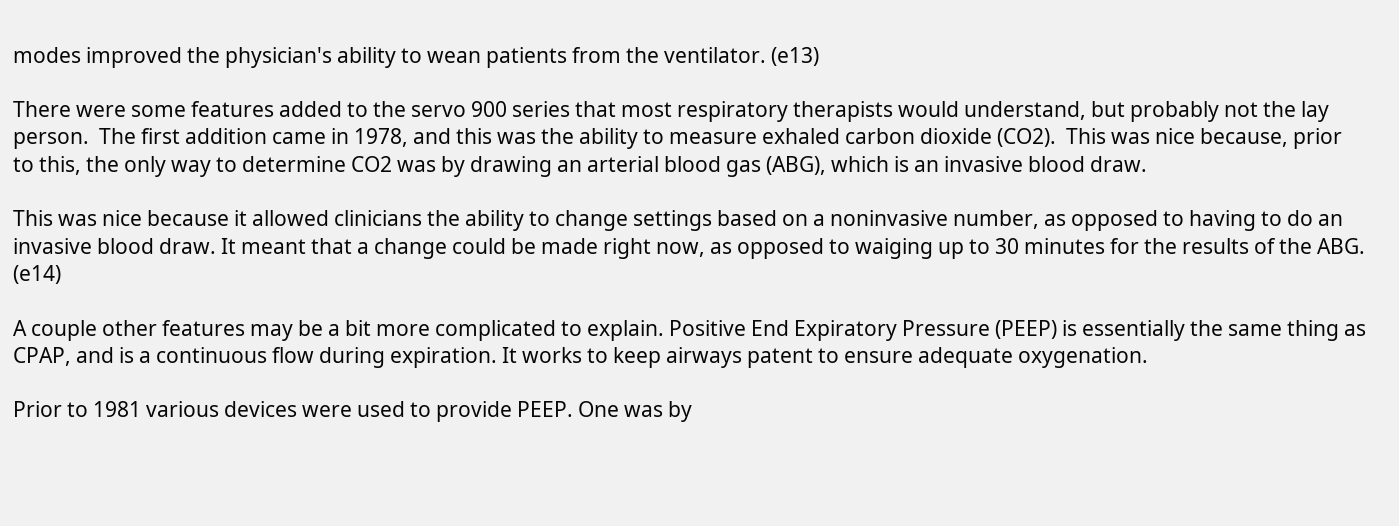modes improved the physician's ability to wean patients from the ventilator. (e13)

There were some features added to the servo 900 series that most respiratory therapists would understand, but probably not the lay person.  The first addition came in 1978, and this was the ability to measure exhaled carbon dioxide (CO2).  This was nice because, prior to this, the only way to determine CO2 was by drawing an arterial blood gas (ABG), which is an invasive blood draw.

This was nice because it allowed clinicians the ability to change settings based on a noninvasive number, as opposed to having to do an invasive blood draw. It meant that a change could be made right now, as opposed to waiging up to 30 minutes for the results of the ABG. (e14)

A couple other features may be a bit more complicated to explain. Positive End Expiratory Pressure (PEEP) is essentially the same thing as CPAP, and is a continuous flow during expiration. It works to keep airways patent to ensure adequate oxygenation.

Prior to 1981 various devices were used to provide PEEP. One was by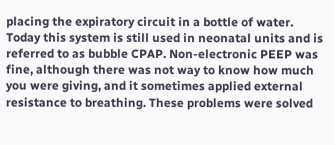placing the expiratory circuit in a bottle of water. Today this system is still used in neonatal units and is referred to as bubble CPAP. Non-electronic PEEP was fine, although there was not way to know how much you were giving, and it sometimes applied external resistance to breathing. These problems were solved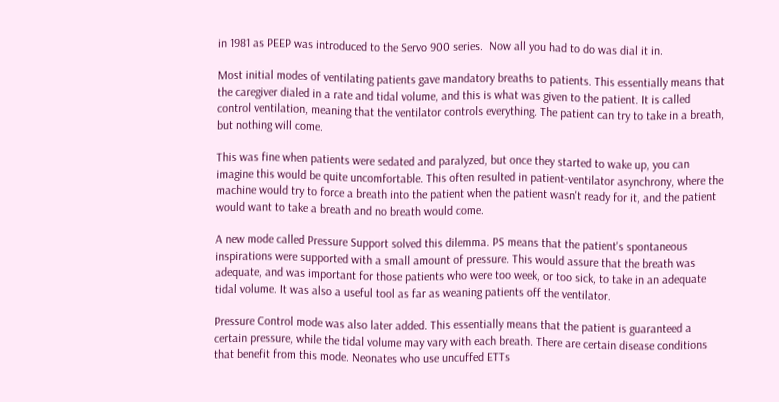in 1981 as PEEP was introduced to the Servo 900 series.  Now all you had to do was dial it in.

Most initial modes of ventilating patients gave mandatory breaths to patients. This essentially means that the caregiver dialed in a rate and tidal volume, and this is what was given to the patient. It is called control ventilation, meaning that the ventilator controls everything. The patient can try to take in a breath, but nothing will come.

This was fine when patients were sedated and paralyzed, but once they started to wake up, you can imagine this would be quite uncomfortable. This often resulted in patient-ventilator asynchrony, where the machine would try to force a breath into the patient when the patient wasn't ready for it, and the patient would want to take a breath and no breath would come.

A new mode called Pressure Support solved this dilemma. PS means that the patient's spontaneous inspirations were supported with a small amount of pressure. This would assure that the breath was adequate, and was important for those patients who were too week, or too sick, to take in an adequate tidal volume. It was also a useful tool as far as weaning patients off the ventilator.

Pressure Control mode was also later added. This essentially means that the patient is guaranteed a certain pressure, while the tidal volume may vary with each breath. There are certain disease conditions that benefit from this mode. Neonates who use uncuffed ETTs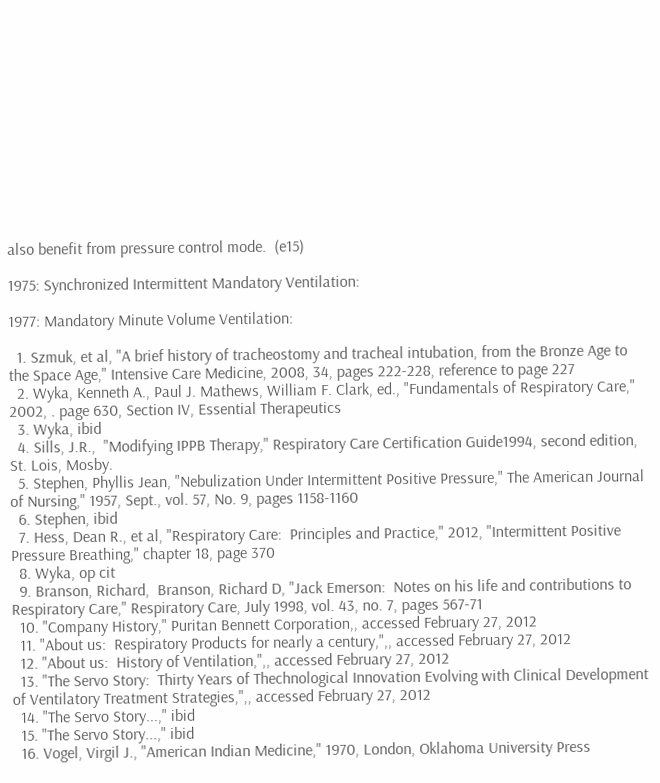also benefit from pressure control mode.  (e15)

1975: Synchronized Intermittent Mandatory Ventilation:

1977: Mandatory Minute Volume Ventilation:

  1. Szmuk, et al, "A brief history of tracheostomy and tracheal intubation, from the Bronze Age to the Space Age," Intensive Care Medicine, 2008, 34, pages 222-228, reference to page 227
  2. Wyka, Kenneth A., Paul J. Mathews, William F. Clark, ed., "Fundamentals of Respiratory Care," 2002, . page 630, Section IV, Essential Therapeutics
  3. Wyka, ibid
  4. Sills, J.R.,  "Modifying IPPB Therapy," Respiratory Care Certification Guide1994, second edition, St. Lois, Mosby.
  5. Stephen, Phyllis Jean, "Nebulization Under Intermittent Positive Pressure," The American Journal of Nursing," 1957, Sept., vol. 57, No. 9, pages 1158-1160
  6. Stephen, ibid
  7. Hess, Dean R., et al, "Respiratory Care:  Principles and Practice," 2012, "Intermittent Positive Pressure Breathing," chapter 18, page 370
  8. Wyka, op cit
  9. Branson, Richard,  Branson, Richard D, "Jack Emerson:  Notes on his life and contributions to Respiratory Care," Respiratory Care, July 1998, vol. 43, no. 7, pages 567-71
  10. "Company History," Puritan Bennett Corporation,, accessed February 27, 2012
  11. "About us:  Respiratory Products for nearly a century,",, accessed February 27, 2012
  12. "About us:  History of Ventilation,",, accessed February 27, 2012
  13. "The Servo Story:  Thirty Years of Thechnological Innovation Evolving with Clinical Development of Ventilatory Treatment Strategies,",, accessed February 27, 2012
  14. "The Servo Story...," ibid
  15. "The Servo Story...," ibid
  16. Vogel, Virgil J., "American Indian Medicine," 1970, London, Oklahoma University Press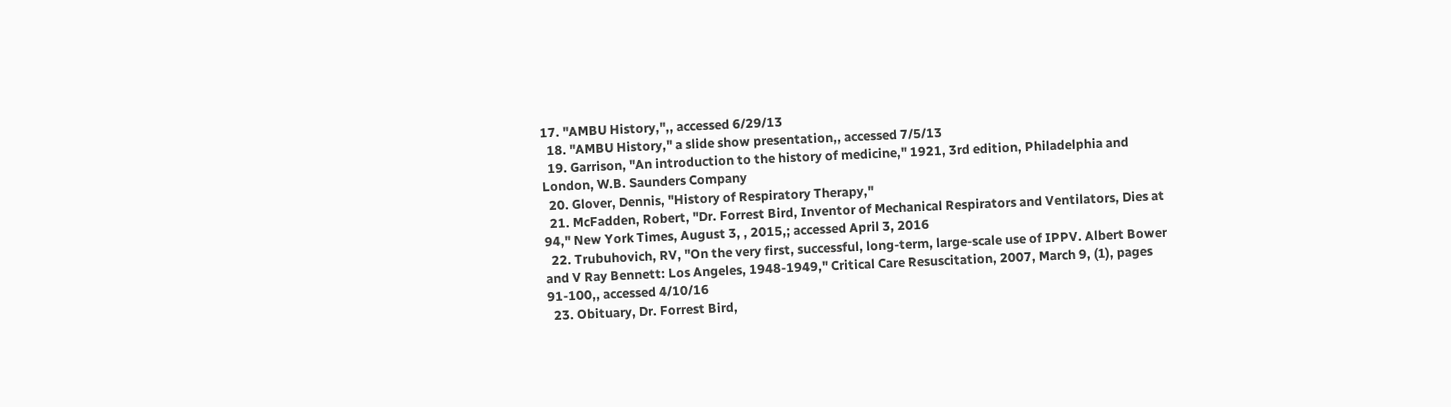17. "AMBU History,",, accessed 6/29/13
  18. "AMBU History," a slide show presentation,, accessed 7/5/13
  19. Garrison, "An introduction to the history of medicine," 1921, 3rd edition, Philadelphia and London, W.B. Saunders Company
  20. Glover, Dennis, "History of Respiratory Therapy,"
  21. McFadden, Robert, "Dr. Forrest Bird, Inventor of Mechanical Respirators and Ventilators, Dies at 94," New York Times, August 3, , 2015,; accessed April 3, 2016
  22. Trubuhovich, RV, "On the very first, successful, long-term, large-scale use of IPPV. Albert Bower and V Ray Bennett: Los Angeles, 1948-1949," Critical Care Resuscitation, 2007, March 9, (1), pages 91-100,, accessed 4/10/16
  23. Obituary, Dr. Forrest Bird,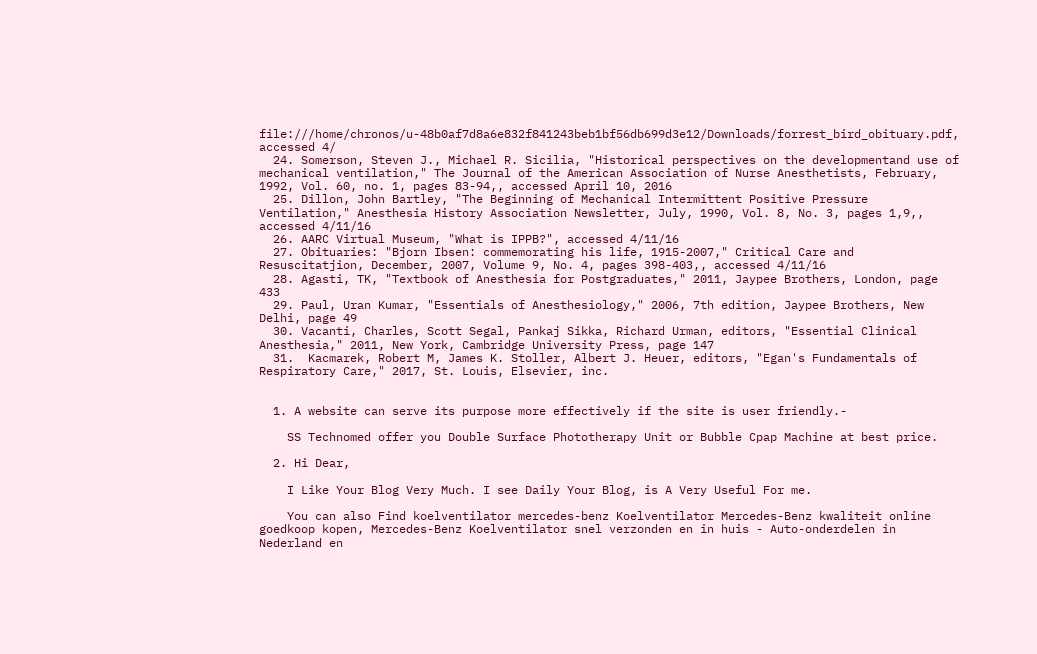file:///home/chronos/u-48b0af7d8a6e832f841243beb1bf56db699d3e12/Downloads/forrest_bird_obituary.pdf, accessed 4/
  24. Somerson, Steven J., Michael R. Sicilia, "Historical perspectives on the developmentand use of mechanical ventilation," The Journal of the American Association of Nurse Anesthetists, February, 1992, Vol. 60, no. 1, pages 83-94,, accessed April 10, 2016
  25. Dillon, John Bartley, "The Beginning of Mechanical Intermittent Positive Pressure Ventilation," Anesthesia History Association Newsletter, July, 1990, Vol. 8, No. 3, pages 1,9,, accessed 4/11/16
  26. AARC Virtual Museum, "What is IPPB?", accessed 4/11/16
  27. Obituaries: "Bjorn Ibsen: commemorating his life, 1915-2007," Critical Care and Resuscitatjion, December, 2007, Volume 9, No. 4, pages 398-403,, accessed 4/11/16
  28. Agasti, TK, "Textbook of Anesthesia for Postgraduates," 2011, Jaypee Brothers, London, page 433
  29. Paul, Uran Kumar, "Essentials of Anesthesiology," 2006, 7th edition, Jaypee Brothers, New Delhi, page 49
  30. Vacanti, Charles, Scott Segal, Pankaj Sikka, Richard Urman, editors, "Essential Clinical Anesthesia," 2011, New York, Cambridge University Press, page 147
  31.  Kacmarek, Robert M, James K. Stoller, Albert J. Heuer, editors, "Egan's Fundamentals of Respiratory Care," 2017, St. Louis, Elsevier, inc.


  1. A website can serve its purpose more effectively if the site is user friendly.-

    SS Technomed offer you Double Surface Phototherapy Unit or Bubble Cpap Machine at best price.

  2. Hi Dear,

    I Like Your Blog Very Much. I see Daily Your Blog, is A Very Useful For me.

    You can also Find koelventilator mercedes-benz Koelventilator Mercedes-Benz kwaliteit online goedkoop kopen, Mercedes-Benz Koelventilator snel verzonden en in huis - Auto-onderdelen in Nederland en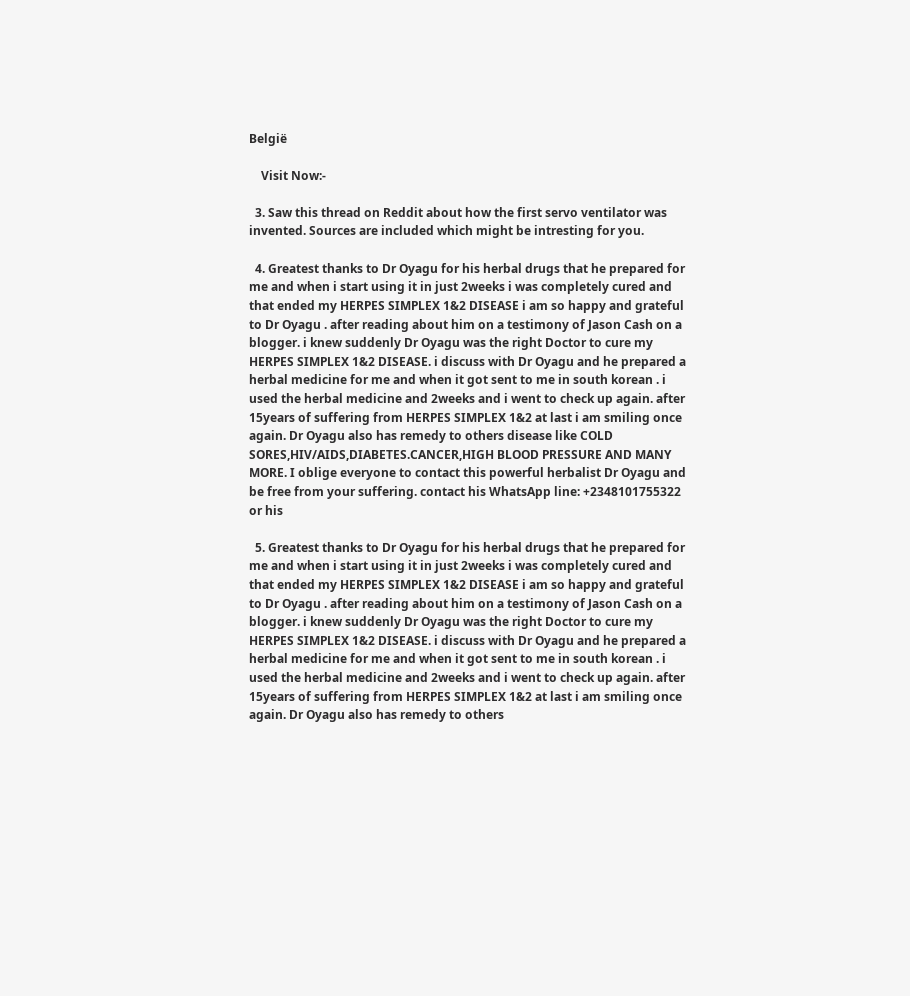België

    Visit Now:-

  3. Saw this thread on Reddit about how the first servo ventilator was invented. Sources are included which might be intresting for you.

  4. Greatest thanks to Dr Oyagu for his herbal drugs that he prepared for me and when i start using it in just 2weeks i was completely cured and that ended my HERPES SIMPLEX 1&2 DISEASE i am so happy and grateful to Dr Oyagu . after reading about him on a testimony of Jason Cash on a blogger. i knew suddenly Dr Oyagu was the right Doctor to cure my HERPES SIMPLEX 1&2 DISEASE. i discuss with Dr Oyagu and he prepared a herbal medicine for me and when it got sent to me in south korean . i used the herbal medicine and 2weeks and i went to check up again. after 15years of suffering from HERPES SIMPLEX 1&2 at last i am smiling once again. Dr Oyagu also has remedy to others disease like COLD SORES,HIV/AIDS,DIABETES.CANCER,HIGH BLOOD PRESSURE AND MANY MORE. I oblige everyone to contact this powerful herbalist Dr Oyagu and be free from your suffering. contact his WhatsApp line: +2348101755322 or his

  5. Greatest thanks to Dr Oyagu for his herbal drugs that he prepared for me and when i start using it in just 2weeks i was completely cured and that ended my HERPES SIMPLEX 1&2 DISEASE i am so happy and grateful to Dr Oyagu . after reading about him on a testimony of Jason Cash on a blogger. i knew suddenly Dr Oyagu was the right Doctor to cure my HERPES SIMPLEX 1&2 DISEASE. i discuss with Dr Oyagu and he prepared a herbal medicine for me and when it got sent to me in south korean . i used the herbal medicine and 2weeks and i went to check up again. after 15years of suffering from HERPES SIMPLEX 1&2 at last i am smiling once again. Dr Oyagu also has remedy to others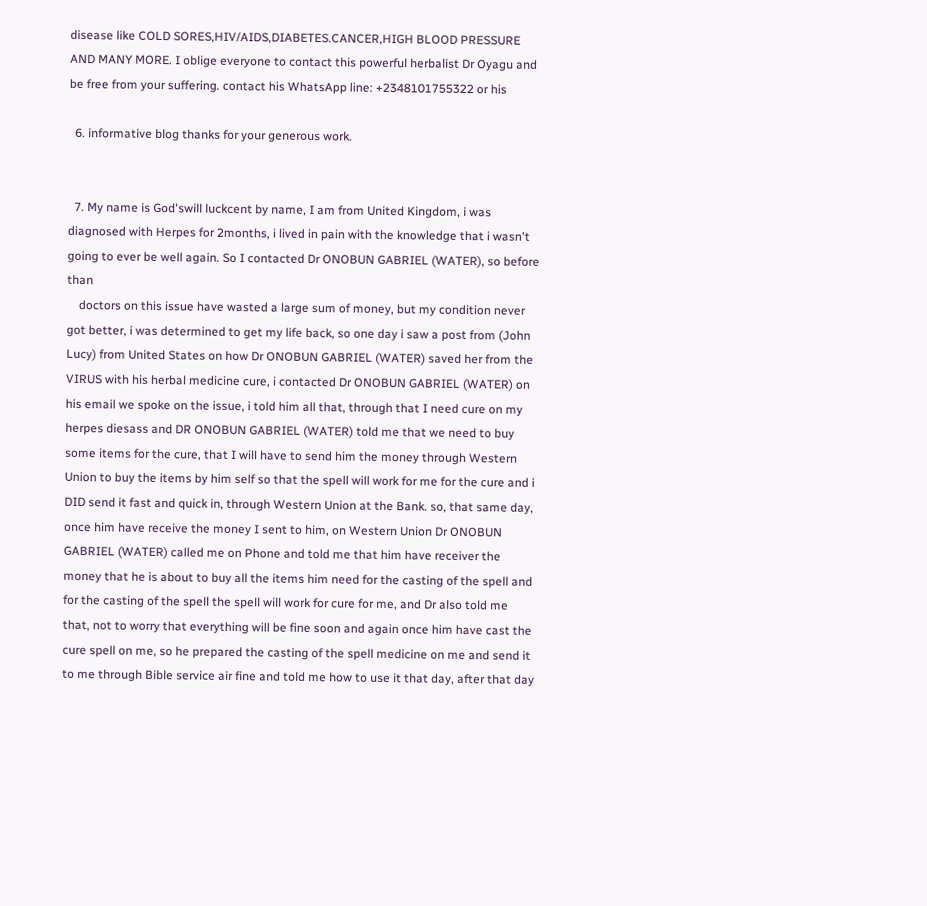disease like COLD SORES,HIV/AIDS,DIABETES.CANCER,HIGH BLOOD PRESSURE AND MANY MORE. I oblige everyone to contact this powerful herbalist Dr Oyagu and be free from your suffering. contact his WhatsApp line: +2348101755322 or his

  6. informative blog thanks for your generous work.


  7. My name is God'swill luckcent by name, I am from United Kingdom, i was diagnosed with Herpes for 2months, i lived in pain with the knowledge that i wasn't going to ever be well again. So I contacted Dr ONOBUN GABRIEL (WATER), so before than
    doctors on this issue have wasted a large sum of money, but my condition never got better, i was determined to get my life back, so one day i saw a post from (John Lucy) from United States on how Dr ONOBUN GABRIEL (WATER) saved her from the VIRUS with his herbal medicine cure, i contacted Dr ONOBUN GABRIEL (WATER) on his email we spoke on the issue, i told him all that, through that I need cure on my herpes diesass and DR ONOBUN GABRIEL (WATER) told me that we need to buy some items for the cure, that I will have to send him the money through Western Union to buy the items by him self so that the spell will work for me for the cure and i DID send it fast and quick in, through Western Union at the Bank. so, that same day, once him have receive the money I sent to him, on Western Union Dr ONOBUN GABRIEL (WATER) called me on Phone and told me that him have receiver the money that he is about to buy all the items him need for the casting of the spell and for the casting of the spell the spell will work for cure for me, and Dr also told me that, not to worry that everything will be fine soon and again once him have cast the cure spell on me, so he prepared the casting of the spell medicine on me and send it to me through Bible service air fine and told me how to use it that day, after that day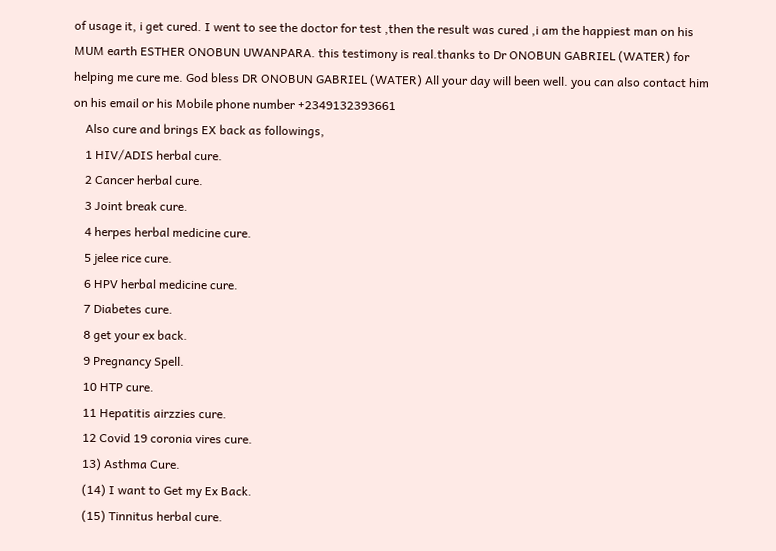of usage it, i get cured. I went to see the doctor for test ,then the result was cured ,i am the happiest man on his MUM earth ESTHER ONOBUN UWANPARA. this testimony is real.thanks to Dr ONOBUN GABRIEL (WATER) for helping me cure me. God bless DR ONOBUN GABRIEL (WATER) All your day will been well. you can also contact him on his email or his Mobile phone number +2349132393661
    Also cure and brings EX back as followings,
    1 HIV/ADIS herbal cure.
    2 Cancer herbal cure.
    3 Joint break cure.
    4 herpes herbal medicine cure.
    5 jelee rice cure.
    6 HPV herbal medicine cure.
    7 Diabetes cure.
    8 get your ex back.
    9 Pregnancy Spell.
    10 HTP cure.
    11 Hepatitis airzzies cure.
    12 Covid 19 coronia vires cure.
    13) Asthma Cure.
    (14) I want to Get my Ex Back.
    (15) Tinnitus herbal cure.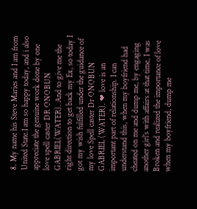8. My name his Steve Maries and I am from United State.I am so happy today, and i also appreciate the genuine work done by one love spell caster DR ONOBUN GABRIEL(WATER). And to give me the right direction to get back my Ex, so today I got my wish fulfilled under the guidance of my love Spell caster Dr ONOBUN GABRIEL (WATER). ❤ love is an important part of relationship. I can understand this, when my boyfriend had cheated on me and dump me, by engaging another girl’s with affairs at that time, I was Broken and realized the importance of love when my boyfriend, dump me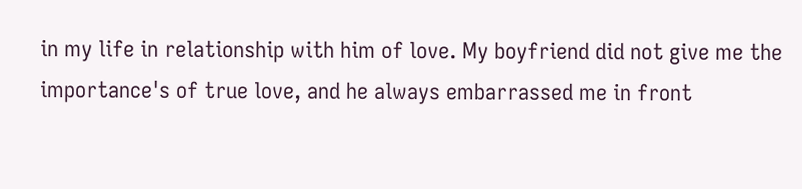in my life in relationship with him of love. My boyfriend did not give me the importance's of true love, and he always embarrassed me in front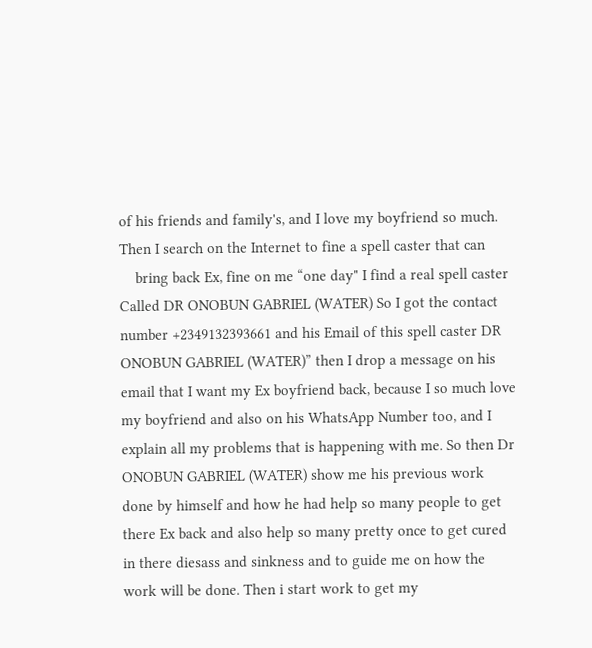of his friends and family's, and I love my boyfriend so much. Then I search on the Internet to fine a spell caster that can
    bring back Ex, fine on me “one day" I find a real spell caster Called DR ONOBUN GABRIEL (WATER) So I got the contact number +2349132393661 and his Email of this spell caster DR ONOBUN GABRIEL (WATER)” then I drop a message on his email that I want my Ex boyfriend back, because I so much love my boyfriend and also on his WhatsApp Number too, and I explain all my problems that is happening with me. So then Dr ONOBUN GABRIEL (WATER) show me his previous work done by himself and how he had help so many people to get there Ex back and also help so many pretty once to get cured in there diesass and sinkness and to guide me on how the work will be done. Then i start work to get my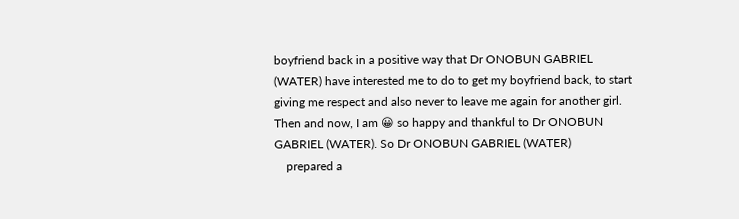boyfriend back in a positive way that Dr ONOBUN GABRIEL (WATER) have interested me to do to get my boyfriend back, to start giving me respect and also never to leave me again for another girl. Then and now, I am 😀 so happy and thankful to Dr ONOBUN GABRIEL (WATER). So Dr ONOBUN GABRIEL (WATER)
    prepared a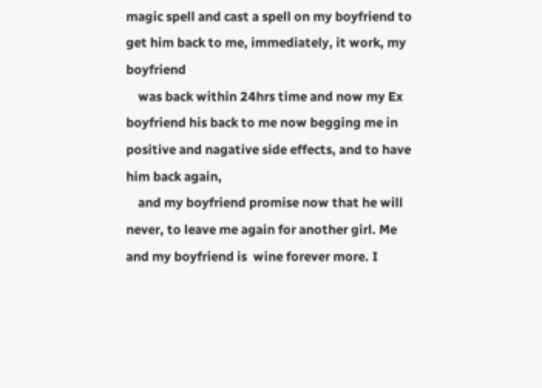magic spell and cast a spell on my boyfriend to get him back to me, immediately, it work, my boyfriend
    was back within 24hrs time and now my Ex boyfriend his back to me now begging me in positive and nagative side effects, and to have him back again,
    and my boyfriend promise now that he will never, to leave me again for another girl. Me and my boyfriend is  wine forever more. I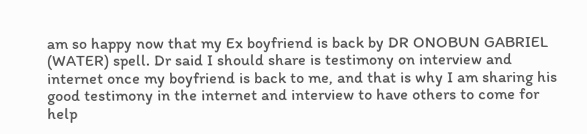am so happy now that my Ex boyfriend is back by DR ONOBUN GABRIEL (WATER) spell. Dr said I should share is testimony on interview and internet once my boyfriend is back to me, and that is why I am sharing his good testimony in the internet and interview to have others to come for help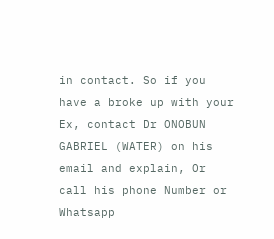in contact. So if you have a broke up with your Ex, contact Dr ONOBUN GABRIEL (WATER) on his email and explain, Or call his phone Number or Whatsapp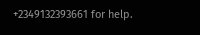+2349132393661 for help.